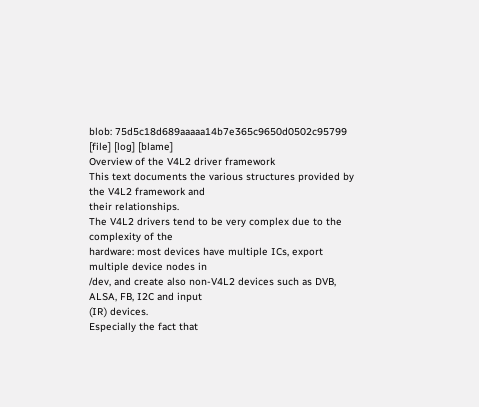blob: 75d5c18d689aaaaa14b7e365c9650d0502c95799 [file] [log] [blame]
Overview of the V4L2 driver framework
This text documents the various structures provided by the V4L2 framework and
their relationships.
The V4L2 drivers tend to be very complex due to the complexity of the
hardware: most devices have multiple ICs, export multiple device nodes in
/dev, and create also non-V4L2 devices such as DVB, ALSA, FB, I2C and input
(IR) devices.
Especially the fact that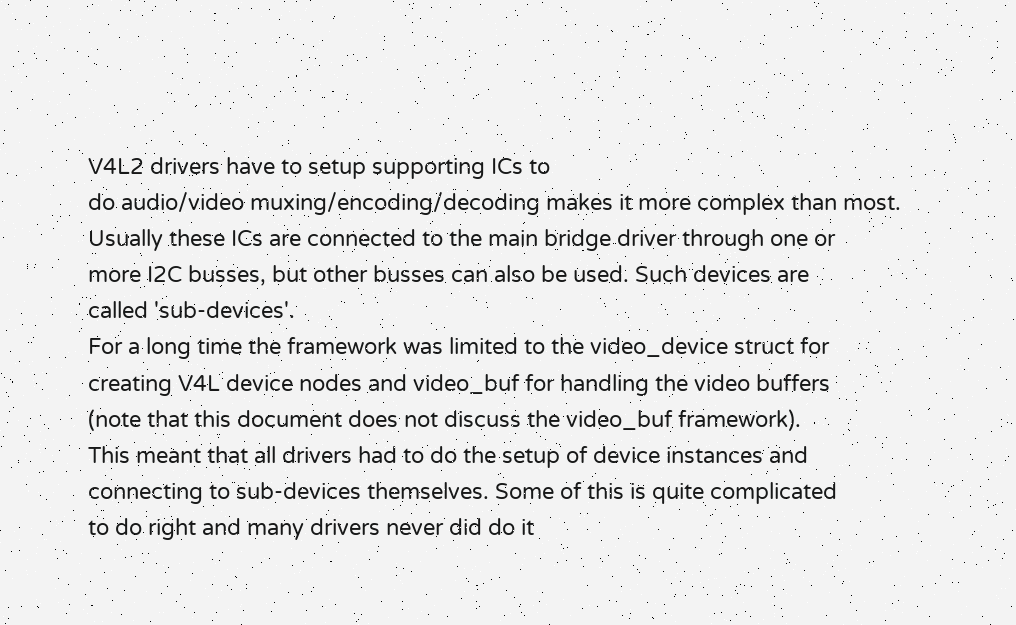V4L2 drivers have to setup supporting ICs to
do audio/video muxing/encoding/decoding makes it more complex than most.
Usually these ICs are connected to the main bridge driver through one or
more I2C busses, but other busses can also be used. Such devices are
called 'sub-devices'.
For a long time the framework was limited to the video_device struct for
creating V4L device nodes and video_buf for handling the video buffers
(note that this document does not discuss the video_buf framework).
This meant that all drivers had to do the setup of device instances and
connecting to sub-devices themselves. Some of this is quite complicated
to do right and many drivers never did do it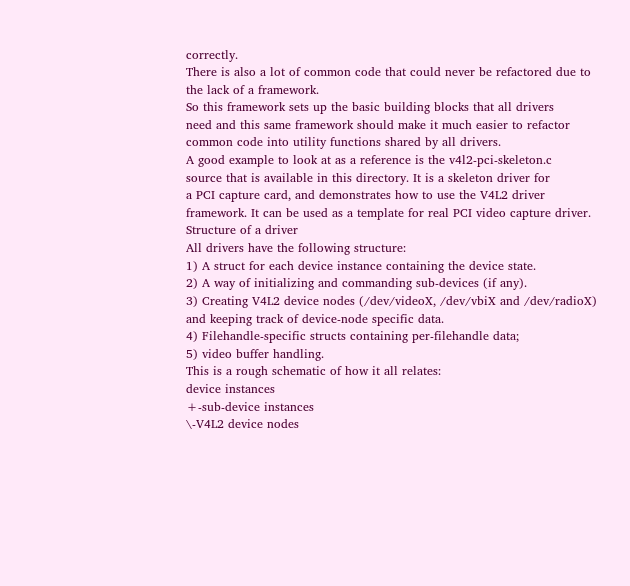correctly.
There is also a lot of common code that could never be refactored due to
the lack of a framework.
So this framework sets up the basic building blocks that all drivers
need and this same framework should make it much easier to refactor
common code into utility functions shared by all drivers.
A good example to look at as a reference is the v4l2-pci-skeleton.c
source that is available in this directory. It is a skeleton driver for
a PCI capture card, and demonstrates how to use the V4L2 driver
framework. It can be used as a template for real PCI video capture driver.
Structure of a driver
All drivers have the following structure:
1) A struct for each device instance containing the device state.
2) A way of initializing and commanding sub-devices (if any).
3) Creating V4L2 device nodes (/dev/videoX, /dev/vbiX and /dev/radioX)
and keeping track of device-node specific data.
4) Filehandle-specific structs containing per-filehandle data;
5) video buffer handling.
This is a rough schematic of how it all relates:
device instances
+-sub-device instances
\-V4L2 device nodes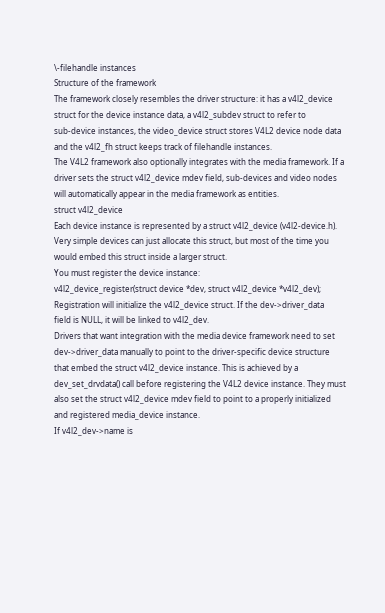\-filehandle instances
Structure of the framework
The framework closely resembles the driver structure: it has a v4l2_device
struct for the device instance data, a v4l2_subdev struct to refer to
sub-device instances, the video_device struct stores V4L2 device node data
and the v4l2_fh struct keeps track of filehandle instances.
The V4L2 framework also optionally integrates with the media framework. If a
driver sets the struct v4l2_device mdev field, sub-devices and video nodes
will automatically appear in the media framework as entities.
struct v4l2_device
Each device instance is represented by a struct v4l2_device (v4l2-device.h).
Very simple devices can just allocate this struct, but most of the time you
would embed this struct inside a larger struct.
You must register the device instance:
v4l2_device_register(struct device *dev, struct v4l2_device *v4l2_dev);
Registration will initialize the v4l2_device struct. If the dev->driver_data
field is NULL, it will be linked to v4l2_dev.
Drivers that want integration with the media device framework need to set
dev->driver_data manually to point to the driver-specific device structure
that embed the struct v4l2_device instance. This is achieved by a
dev_set_drvdata() call before registering the V4L2 device instance. They must
also set the struct v4l2_device mdev field to point to a properly initialized
and registered media_device instance.
If v4l2_dev->name is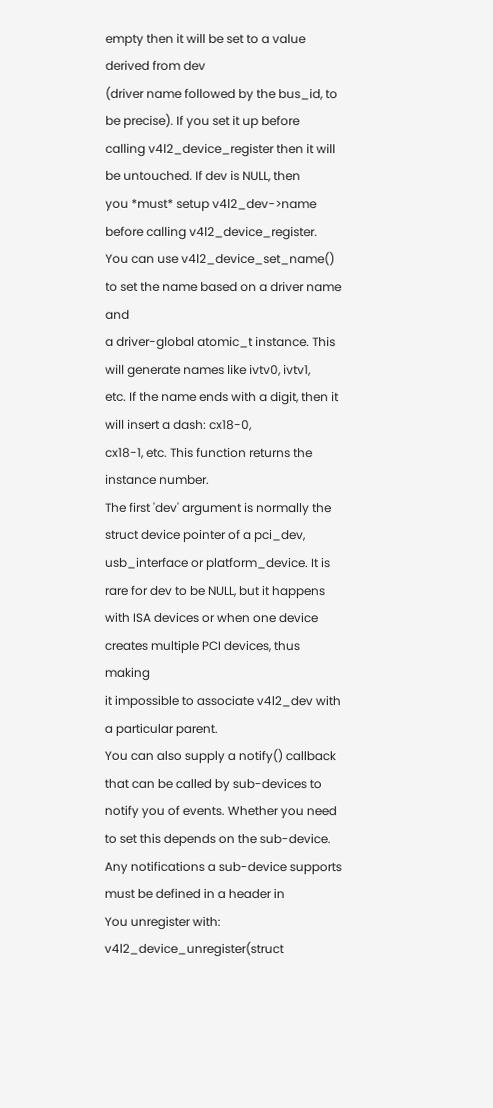empty then it will be set to a value derived from dev
(driver name followed by the bus_id, to be precise). If you set it up before
calling v4l2_device_register then it will be untouched. If dev is NULL, then
you *must* setup v4l2_dev->name before calling v4l2_device_register.
You can use v4l2_device_set_name() to set the name based on a driver name and
a driver-global atomic_t instance. This will generate names like ivtv0, ivtv1,
etc. If the name ends with a digit, then it will insert a dash: cx18-0,
cx18-1, etc. This function returns the instance number.
The first 'dev' argument is normally the struct device pointer of a pci_dev,
usb_interface or platform_device. It is rare for dev to be NULL, but it happens
with ISA devices or when one device creates multiple PCI devices, thus making
it impossible to associate v4l2_dev with a particular parent.
You can also supply a notify() callback that can be called by sub-devices to
notify you of events. Whether you need to set this depends on the sub-device.
Any notifications a sub-device supports must be defined in a header in
You unregister with:
v4l2_device_unregister(struct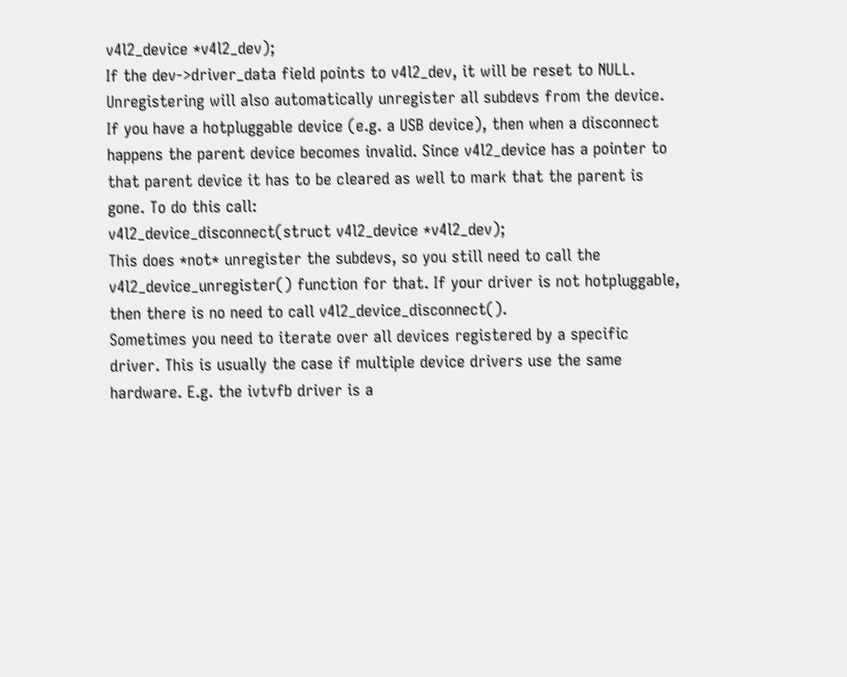v4l2_device *v4l2_dev);
If the dev->driver_data field points to v4l2_dev, it will be reset to NULL.
Unregistering will also automatically unregister all subdevs from the device.
If you have a hotpluggable device (e.g. a USB device), then when a disconnect
happens the parent device becomes invalid. Since v4l2_device has a pointer to
that parent device it has to be cleared as well to mark that the parent is
gone. To do this call:
v4l2_device_disconnect(struct v4l2_device *v4l2_dev);
This does *not* unregister the subdevs, so you still need to call the
v4l2_device_unregister() function for that. If your driver is not hotpluggable,
then there is no need to call v4l2_device_disconnect().
Sometimes you need to iterate over all devices registered by a specific
driver. This is usually the case if multiple device drivers use the same
hardware. E.g. the ivtvfb driver is a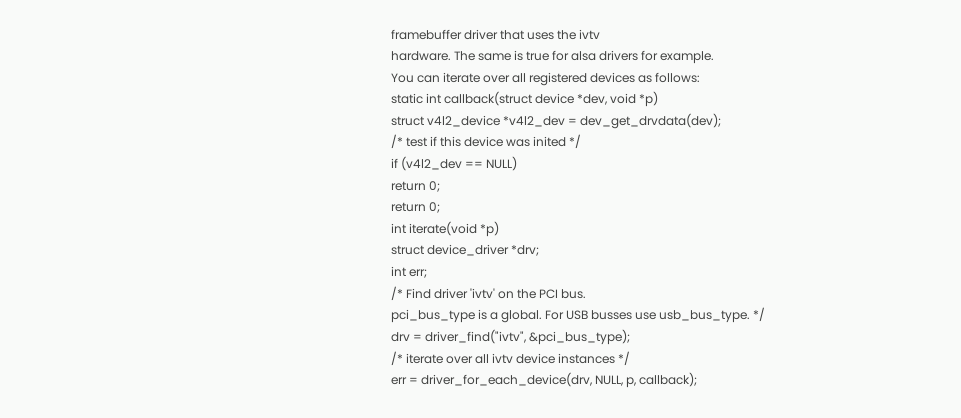framebuffer driver that uses the ivtv
hardware. The same is true for alsa drivers for example.
You can iterate over all registered devices as follows:
static int callback(struct device *dev, void *p)
struct v4l2_device *v4l2_dev = dev_get_drvdata(dev);
/* test if this device was inited */
if (v4l2_dev == NULL)
return 0;
return 0;
int iterate(void *p)
struct device_driver *drv;
int err;
/* Find driver 'ivtv' on the PCI bus.
pci_bus_type is a global. For USB busses use usb_bus_type. */
drv = driver_find("ivtv", &pci_bus_type);
/* iterate over all ivtv device instances */
err = driver_for_each_device(drv, NULL, p, callback);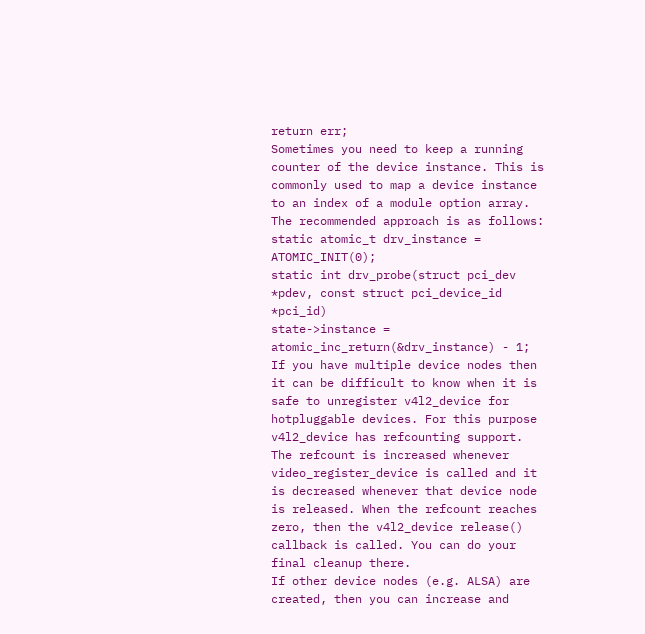return err;
Sometimes you need to keep a running counter of the device instance. This is
commonly used to map a device instance to an index of a module option array.
The recommended approach is as follows:
static atomic_t drv_instance = ATOMIC_INIT(0);
static int drv_probe(struct pci_dev *pdev, const struct pci_device_id *pci_id)
state->instance = atomic_inc_return(&drv_instance) - 1;
If you have multiple device nodes then it can be difficult to know when it is
safe to unregister v4l2_device for hotpluggable devices. For this purpose
v4l2_device has refcounting support. The refcount is increased whenever
video_register_device is called and it is decreased whenever that device node
is released. When the refcount reaches zero, then the v4l2_device release()
callback is called. You can do your final cleanup there.
If other device nodes (e.g. ALSA) are created, then you can increase and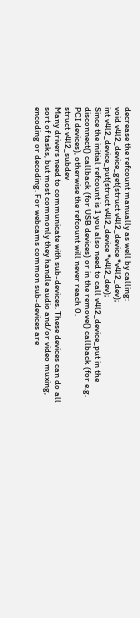decrease the refcount manually as well by calling:
void v4l2_device_get(struct v4l2_device *v4l2_dev);
int v4l2_device_put(struct v4l2_device *v4l2_dev);
Since the initial refcount is 1 you also need to call v4l2_device_put in the
disconnect() callback (for USB devices) or in the remove() callback (for e.g.
PCI devices), otherwise the refcount will never reach 0.
struct v4l2_subdev
Many drivers need to communicate with sub-devices. These devices can do all
sort of tasks, but most commonly they handle audio and/or video muxing,
encoding or decoding. For webcams common sub-devices are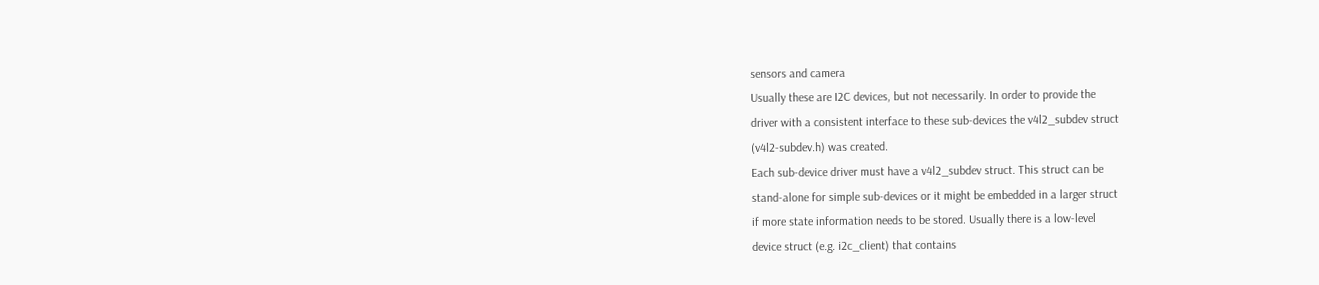sensors and camera
Usually these are I2C devices, but not necessarily. In order to provide the
driver with a consistent interface to these sub-devices the v4l2_subdev struct
(v4l2-subdev.h) was created.
Each sub-device driver must have a v4l2_subdev struct. This struct can be
stand-alone for simple sub-devices or it might be embedded in a larger struct
if more state information needs to be stored. Usually there is a low-level
device struct (e.g. i2c_client) that contains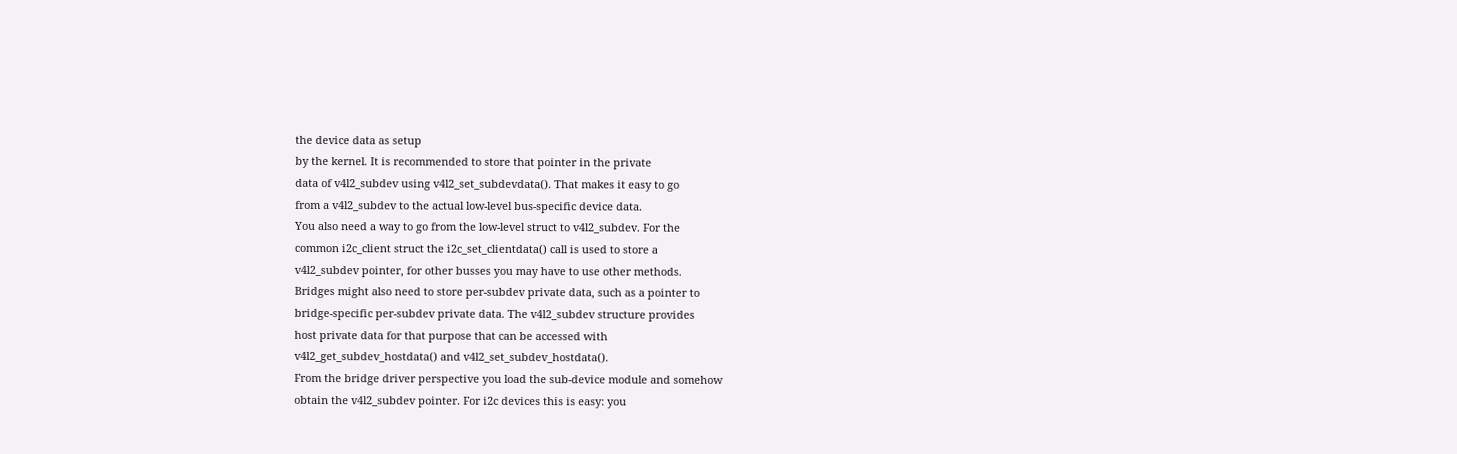the device data as setup
by the kernel. It is recommended to store that pointer in the private
data of v4l2_subdev using v4l2_set_subdevdata(). That makes it easy to go
from a v4l2_subdev to the actual low-level bus-specific device data.
You also need a way to go from the low-level struct to v4l2_subdev. For the
common i2c_client struct the i2c_set_clientdata() call is used to store a
v4l2_subdev pointer, for other busses you may have to use other methods.
Bridges might also need to store per-subdev private data, such as a pointer to
bridge-specific per-subdev private data. The v4l2_subdev structure provides
host private data for that purpose that can be accessed with
v4l2_get_subdev_hostdata() and v4l2_set_subdev_hostdata().
From the bridge driver perspective you load the sub-device module and somehow
obtain the v4l2_subdev pointer. For i2c devices this is easy: you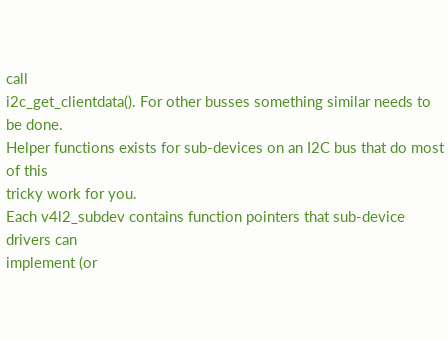call
i2c_get_clientdata(). For other busses something similar needs to be done.
Helper functions exists for sub-devices on an I2C bus that do most of this
tricky work for you.
Each v4l2_subdev contains function pointers that sub-device drivers can
implement (or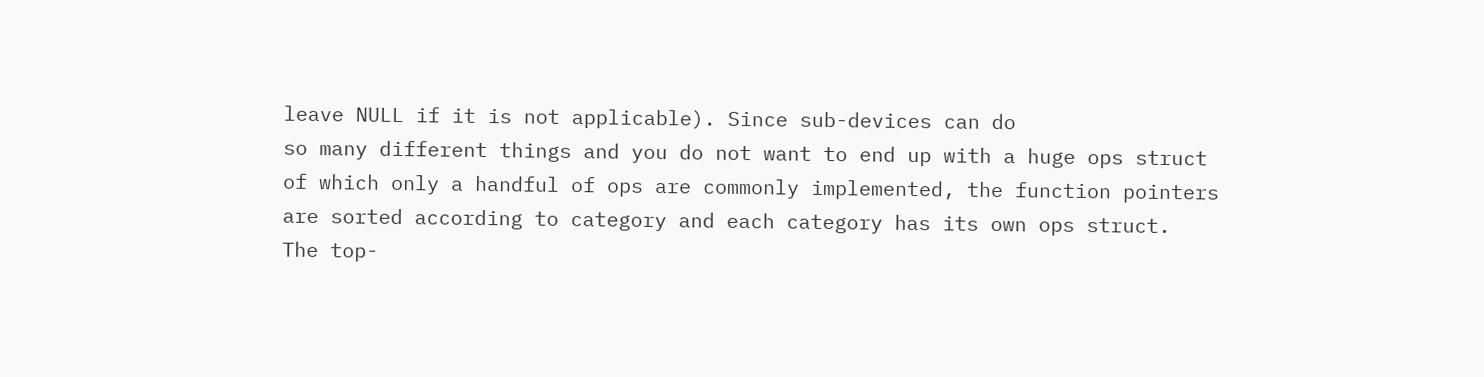leave NULL if it is not applicable). Since sub-devices can do
so many different things and you do not want to end up with a huge ops struct
of which only a handful of ops are commonly implemented, the function pointers
are sorted according to category and each category has its own ops struct.
The top-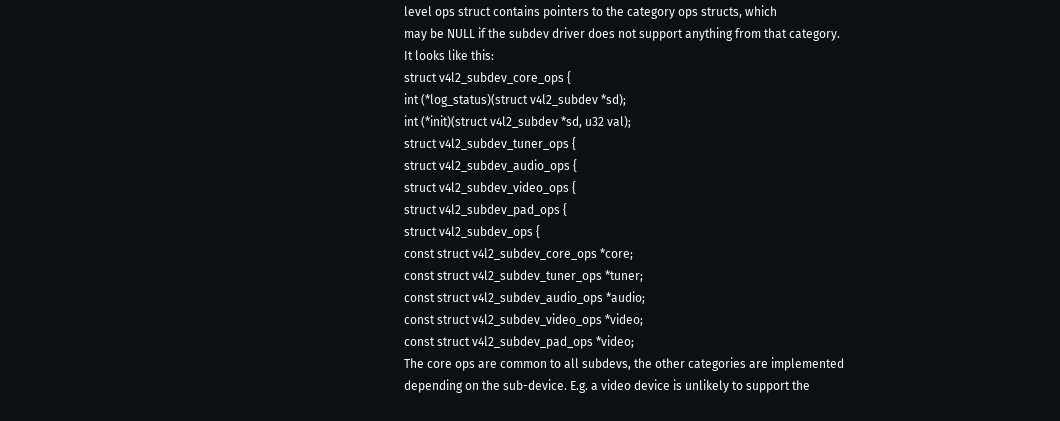level ops struct contains pointers to the category ops structs, which
may be NULL if the subdev driver does not support anything from that category.
It looks like this:
struct v4l2_subdev_core_ops {
int (*log_status)(struct v4l2_subdev *sd);
int (*init)(struct v4l2_subdev *sd, u32 val);
struct v4l2_subdev_tuner_ops {
struct v4l2_subdev_audio_ops {
struct v4l2_subdev_video_ops {
struct v4l2_subdev_pad_ops {
struct v4l2_subdev_ops {
const struct v4l2_subdev_core_ops *core;
const struct v4l2_subdev_tuner_ops *tuner;
const struct v4l2_subdev_audio_ops *audio;
const struct v4l2_subdev_video_ops *video;
const struct v4l2_subdev_pad_ops *video;
The core ops are common to all subdevs, the other categories are implemented
depending on the sub-device. E.g. a video device is unlikely to support the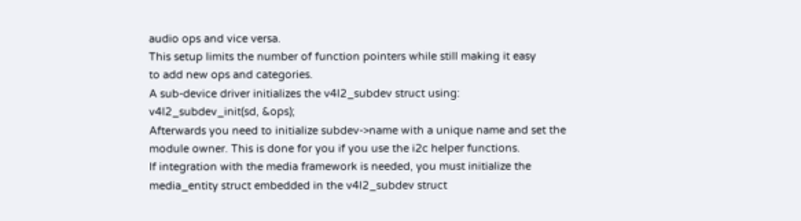audio ops and vice versa.
This setup limits the number of function pointers while still making it easy
to add new ops and categories.
A sub-device driver initializes the v4l2_subdev struct using:
v4l2_subdev_init(sd, &ops);
Afterwards you need to initialize subdev->name with a unique name and set the
module owner. This is done for you if you use the i2c helper functions.
If integration with the media framework is needed, you must initialize the
media_entity struct embedded in the v4l2_subdev struct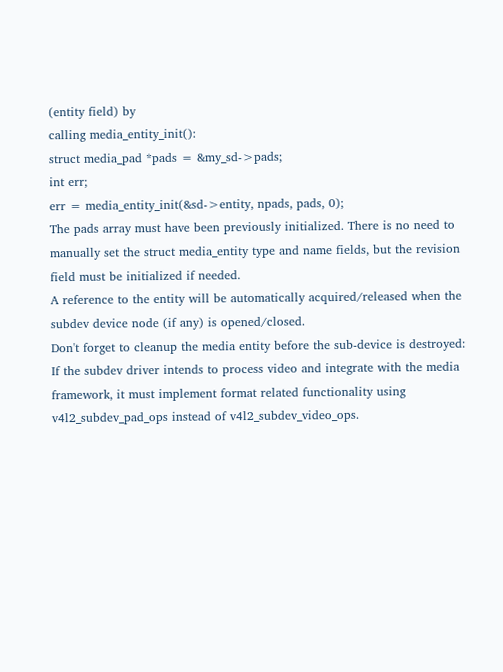(entity field) by
calling media_entity_init():
struct media_pad *pads = &my_sd->pads;
int err;
err = media_entity_init(&sd->entity, npads, pads, 0);
The pads array must have been previously initialized. There is no need to
manually set the struct media_entity type and name fields, but the revision
field must be initialized if needed.
A reference to the entity will be automatically acquired/released when the
subdev device node (if any) is opened/closed.
Don't forget to cleanup the media entity before the sub-device is destroyed:
If the subdev driver intends to process video and integrate with the media
framework, it must implement format related functionality using
v4l2_subdev_pad_ops instead of v4l2_subdev_video_ops.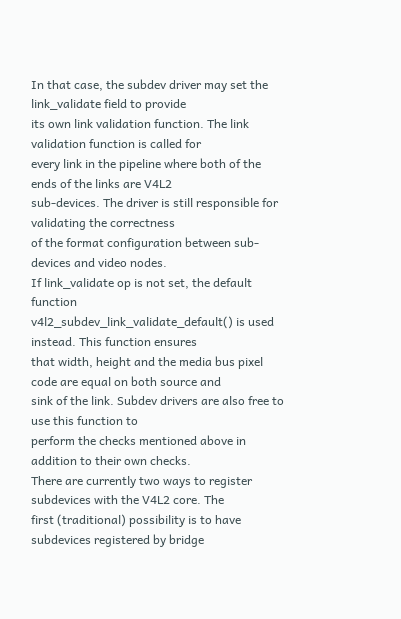In that case, the subdev driver may set the link_validate field to provide
its own link validation function. The link validation function is called for
every link in the pipeline where both of the ends of the links are V4L2
sub-devices. The driver is still responsible for validating the correctness
of the format configuration between sub-devices and video nodes.
If link_validate op is not set, the default function
v4l2_subdev_link_validate_default() is used instead. This function ensures
that width, height and the media bus pixel code are equal on both source and
sink of the link. Subdev drivers are also free to use this function to
perform the checks mentioned above in addition to their own checks.
There are currently two ways to register subdevices with the V4L2 core. The
first (traditional) possibility is to have subdevices registered by bridge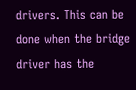drivers. This can be done when the bridge driver has the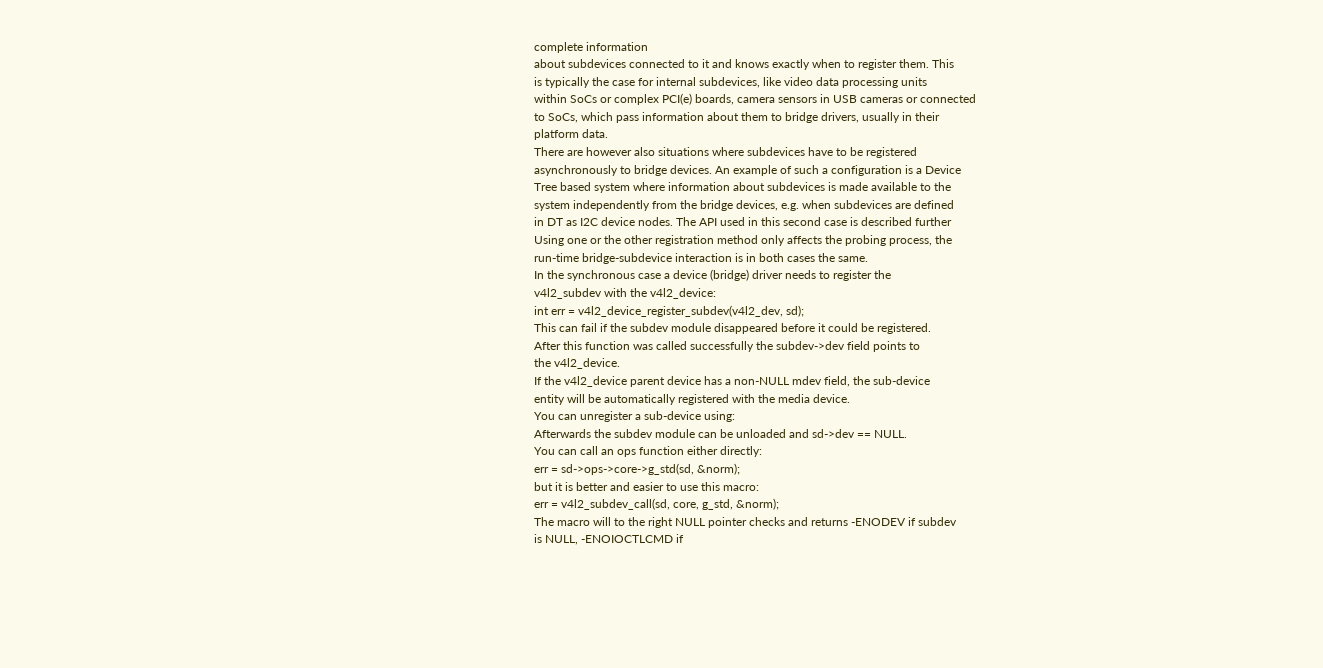complete information
about subdevices connected to it and knows exactly when to register them. This
is typically the case for internal subdevices, like video data processing units
within SoCs or complex PCI(e) boards, camera sensors in USB cameras or connected
to SoCs, which pass information about them to bridge drivers, usually in their
platform data.
There are however also situations where subdevices have to be registered
asynchronously to bridge devices. An example of such a configuration is a Device
Tree based system where information about subdevices is made available to the
system independently from the bridge devices, e.g. when subdevices are defined
in DT as I2C device nodes. The API used in this second case is described further
Using one or the other registration method only affects the probing process, the
run-time bridge-subdevice interaction is in both cases the same.
In the synchronous case a device (bridge) driver needs to register the
v4l2_subdev with the v4l2_device:
int err = v4l2_device_register_subdev(v4l2_dev, sd);
This can fail if the subdev module disappeared before it could be registered.
After this function was called successfully the subdev->dev field points to
the v4l2_device.
If the v4l2_device parent device has a non-NULL mdev field, the sub-device
entity will be automatically registered with the media device.
You can unregister a sub-device using:
Afterwards the subdev module can be unloaded and sd->dev == NULL.
You can call an ops function either directly:
err = sd->ops->core->g_std(sd, &norm);
but it is better and easier to use this macro:
err = v4l2_subdev_call(sd, core, g_std, &norm);
The macro will to the right NULL pointer checks and returns -ENODEV if subdev
is NULL, -ENOIOCTLCMD if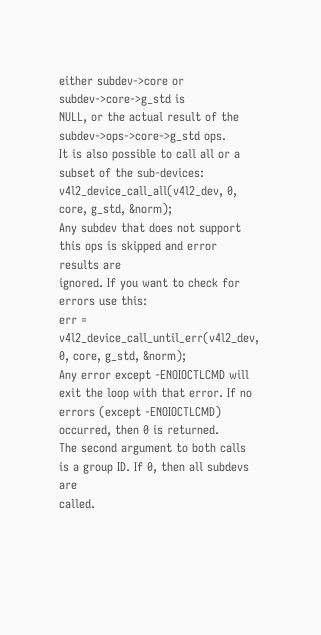either subdev->core or subdev->core->g_std is
NULL, or the actual result of the subdev->ops->core->g_std ops.
It is also possible to call all or a subset of the sub-devices:
v4l2_device_call_all(v4l2_dev, 0, core, g_std, &norm);
Any subdev that does not support this ops is skipped and error results are
ignored. If you want to check for errors use this:
err = v4l2_device_call_until_err(v4l2_dev, 0, core, g_std, &norm);
Any error except -ENOIOCTLCMD will exit the loop with that error. If no
errors (except -ENOIOCTLCMD) occurred, then 0 is returned.
The second argument to both calls is a group ID. If 0, then all subdevs are
called.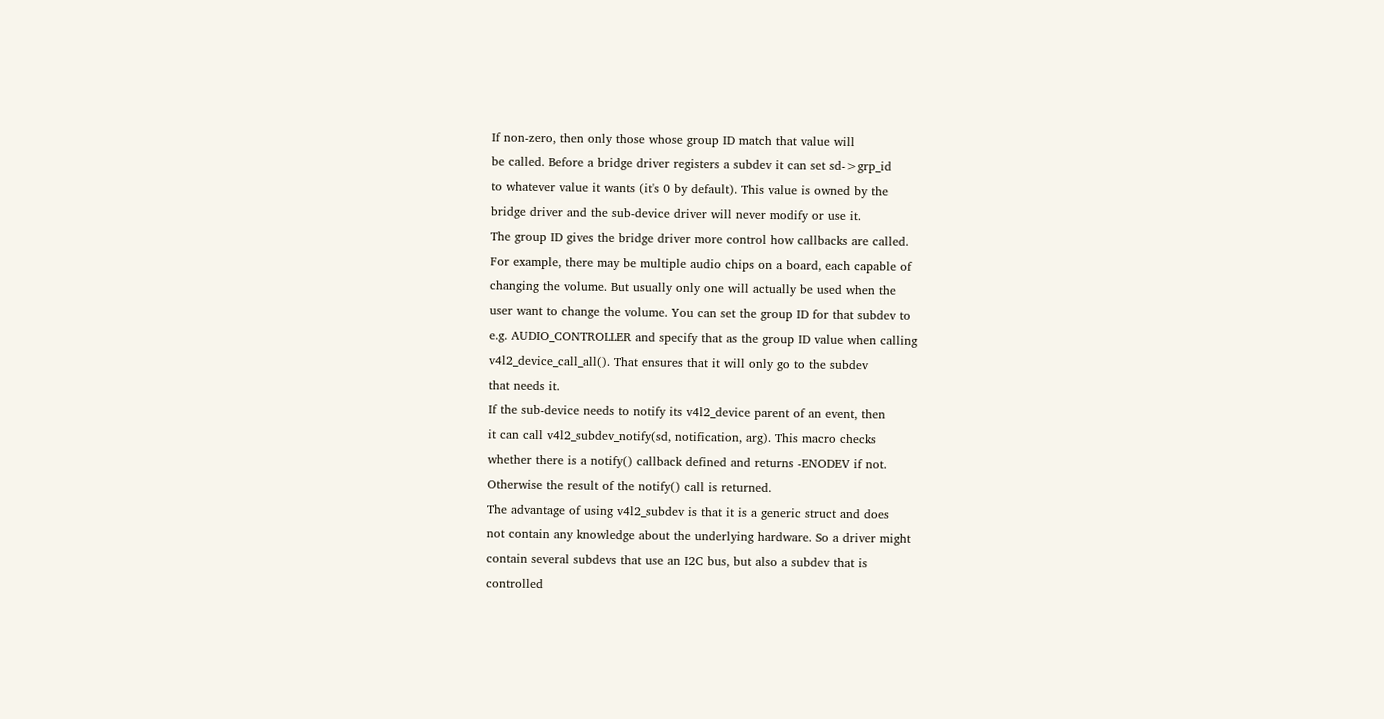If non-zero, then only those whose group ID match that value will
be called. Before a bridge driver registers a subdev it can set sd->grp_id
to whatever value it wants (it's 0 by default). This value is owned by the
bridge driver and the sub-device driver will never modify or use it.
The group ID gives the bridge driver more control how callbacks are called.
For example, there may be multiple audio chips on a board, each capable of
changing the volume. But usually only one will actually be used when the
user want to change the volume. You can set the group ID for that subdev to
e.g. AUDIO_CONTROLLER and specify that as the group ID value when calling
v4l2_device_call_all(). That ensures that it will only go to the subdev
that needs it.
If the sub-device needs to notify its v4l2_device parent of an event, then
it can call v4l2_subdev_notify(sd, notification, arg). This macro checks
whether there is a notify() callback defined and returns -ENODEV if not.
Otherwise the result of the notify() call is returned.
The advantage of using v4l2_subdev is that it is a generic struct and does
not contain any knowledge about the underlying hardware. So a driver might
contain several subdevs that use an I2C bus, but also a subdev that is
controlled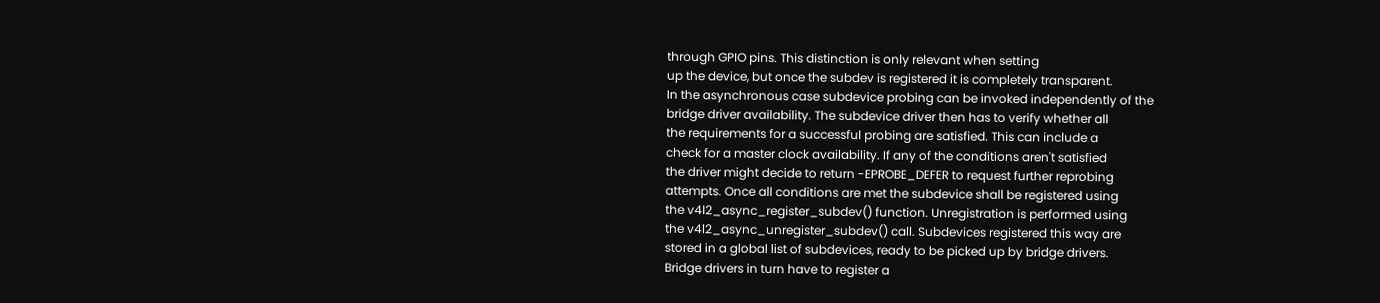through GPIO pins. This distinction is only relevant when setting
up the device, but once the subdev is registered it is completely transparent.
In the asynchronous case subdevice probing can be invoked independently of the
bridge driver availability. The subdevice driver then has to verify whether all
the requirements for a successful probing are satisfied. This can include a
check for a master clock availability. If any of the conditions aren't satisfied
the driver might decide to return -EPROBE_DEFER to request further reprobing
attempts. Once all conditions are met the subdevice shall be registered using
the v4l2_async_register_subdev() function. Unregistration is performed using
the v4l2_async_unregister_subdev() call. Subdevices registered this way are
stored in a global list of subdevices, ready to be picked up by bridge drivers.
Bridge drivers in turn have to register a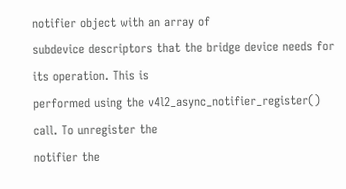notifier object with an array of
subdevice descriptors that the bridge device needs for its operation. This is
performed using the v4l2_async_notifier_register() call. To unregister the
notifier the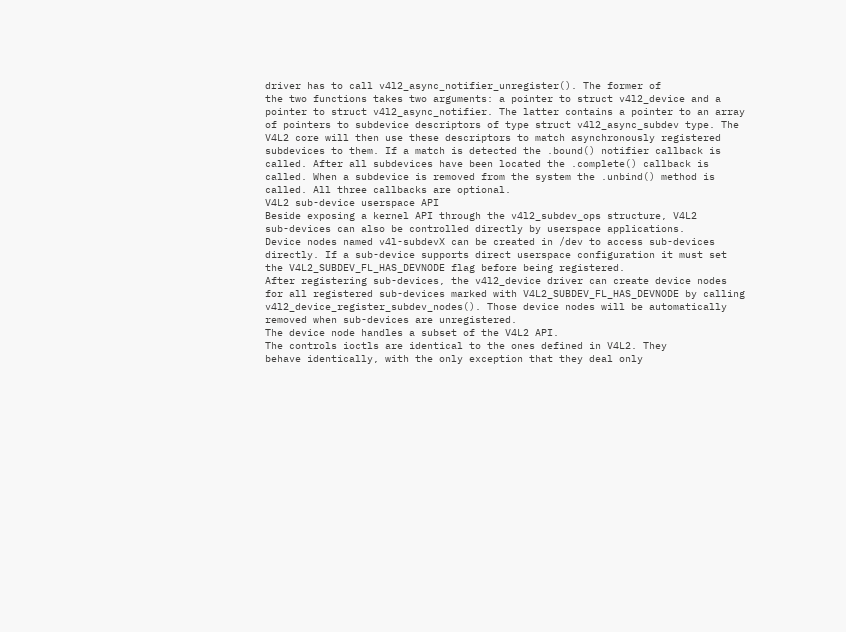driver has to call v4l2_async_notifier_unregister(). The former of
the two functions takes two arguments: a pointer to struct v4l2_device and a
pointer to struct v4l2_async_notifier. The latter contains a pointer to an array
of pointers to subdevice descriptors of type struct v4l2_async_subdev type. The
V4L2 core will then use these descriptors to match asynchronously registered
subdevices to them. If a match is detected the .bound() notifier callback is
called. After all subdevices have been located the .complete() callback is
called. When a subdevice is removed from the system the .unbind() method is
called. All three callbacks are optional.
V4L2 sub-device userspace API
Beside exposing a kernel API through the v4l2_subdev_ops structure, V4L2
sub-devices can also be controlled directly by userspace applications.
Device nodes named v4l-subdevX can be created in /dev to access sub-devices
directly. If a sub-device supports direct userspace configuration it must set
the V4L2_SUBDEV_FL_HAS_DEVNODE flag before being registered.
After registering sub-devices, the v4l2_device driver can create device nodes
for all registered sub-devices marked with V4L2_SUBDEV_FL_HAS_DEVNODE by calling
v4l2_device_register_subdev_nodes(). Those device nodes will be automatically
removed when sub-devices are unregistered.
The device node handles a subset of the V4L2 API.
The controls ioctls are identical to the ones defined in V4L2. They
behave identically, with the only exception that they deal only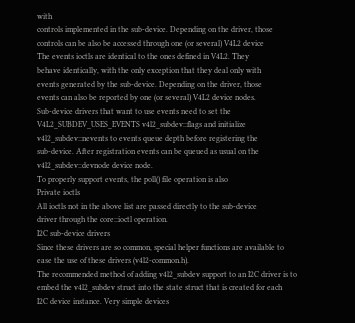with
controls implemented in the sub-device. Depending on the driver, those
controls can be also be accessed through one (or several) V4L2 device
The events ioctls are identical to the ones defined in V4L2. They
behave identically, with the only exception that they deal only with
events generated by the sub-device. Depending on the driver, those
events can also be reported by one (or several) V4L2 device nodes.
Sub-device drivers that want to use events need to set the
V4L2_SUBDEV_USES_EVENTS v4l2_subdev::flags and initialize
v4l2_subdev::nevents to events queue depth before registering the
sub-device. After registration events can be queued as usual on the
v4l2_subdev::devnode device node.
To properly support events, the poll() file operation is also
Private ioctls
All ioctls not in the above list are passed directly to the sub-device
driver through the core::ioctl operation.
I2C sub-device drivers
Since these drivers are so common, special helper functions are available to
ease the use of these drivers (v4l2-common.h).
The recommended method of adding v4l2_subdev support to an I2C driver is to
embed the v4l2_subdev struct into the state struct that is created for each
I2C device instance. Very simple devices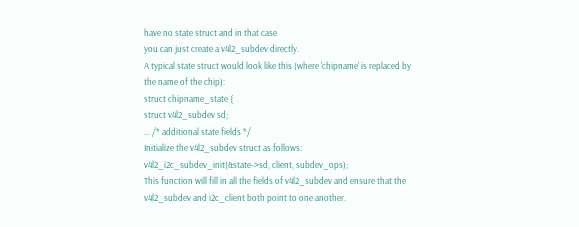have no state struct and in that case
you can just create a v4l2_subdev directly.
A typical state struct would look like this (where 'chipname' is replaced by
the name of the chip):
struct chipname_state {
struct v4l2_subdev sd;
... /* additional state fields */
Initialize the v4l2_subdev struct as follows:
v4l2_i2c_subdev_init(&state->sd, client, subdev_ops);
This function will fill in all the fields of v4l2_subdev and ensure that the
v4l2_subdev and i2c_client both point to one another.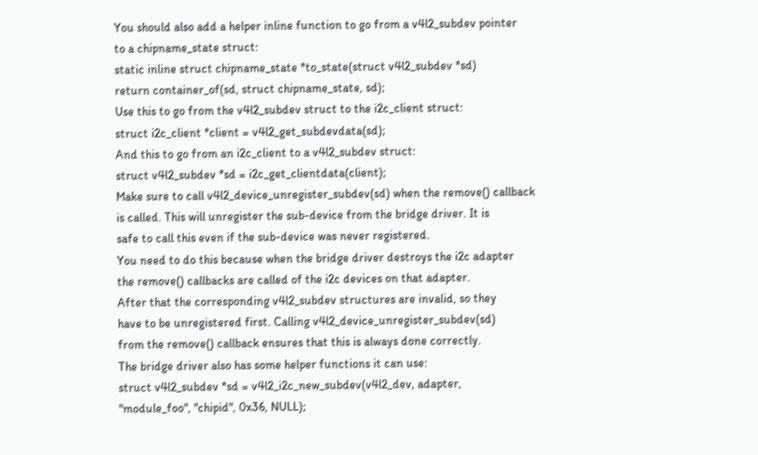You should also add a helper inline function to go from a v4l2_subdev pointer
to a chipname_state struct:
static inline struct chipname_state *to_state(struct v4l2_subdev *sd)
return container_of(sd, struct chipname_state, sd);
Use this to go from the v4l2_subdev struct to the i2c_client struct:
struct i2c_client *client = v4l2_get_subdevdata(sd);
And this to go from an i2c_client to a v4l2_subdev struct:
struct v4l2_subdev *sd = i2c_get_clientdata(client);
Make sure to call v4l2_device_unregister_subdev(sd) when the remove() callback
is called. This will unregister the sub-device from the bridge driver. It is
safe to call this even if the sub-device was never registered.
You need to do this because when the bridge driver destroys the i2c adapter
the remove() callbacks are called of the i2c devices on that adapter.
After that the corresponding v4l2_subdev structures are invalid, so they
have to be unregistered first. Calling v4l2_device_unregister_subdev(sd)
from the remove() callback ensures that this is always done correctly.
The bridge driver also has some helper functions it can use:
struct v4l2_subdev *sd = v4l2_i2c_new_subdev(v4l2_dev, adapter,
"module_foo", "chipid", 0x36, NULL);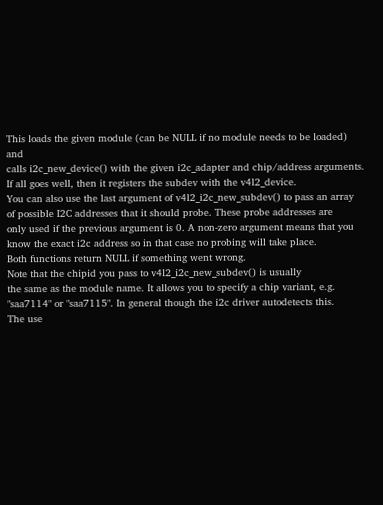This loads the given module (can be NULL if no module needs to be loaded) and
calls i2c_new_device() with the given i2c_adapter and chip/address arguments.
If all goes well, then it registers the subdev with the v4l2_device.
You can also use the last argument of v4l2_i2c_new_subdev() to pass an array
of possible I2C addresses that it should probe. These probe addresses are
only used if the previous argument is 0. A non-zero argument means that you
know the exact i2c address so in that case no probing will take place.
Both functions return NULL if something went wrong.
Note that the chipid you pass to v4l2_i2c_new_subdev() is usually
the same as the module name. It allows you to specify a chip variant, e.g.
"saa7114" or "saa7115". In general though the i2c driver autodetects this.
The use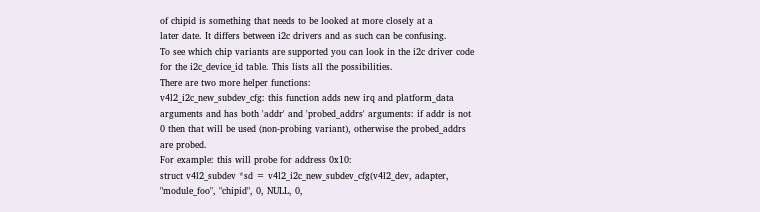of chipid is something that needs to be looked at more closely at a
later date. It differs between i2c drivers and as such can be confusing.
To see which chip variants are supported you can look in the i2c driver code
for the i2c_device_id table. This lists all the possibilities.
There are two more helper functions:
v4l2_i2c_new_subdev_cfg: this function adds new irq and platform_data
arguments and has both 'addr' and 'probed_addrs' arguments: if addr is not
0 then that will be used (non-probing variant), otherwise the probed_addrs
are probed.
For example: this will probe for address 0x10:
struct v4l2_subdev *sd = v4l2_i2c_new_subdev_cfg(v4l2_dev, adapter,
"module_foo", "chipid", 0, NULL, 0,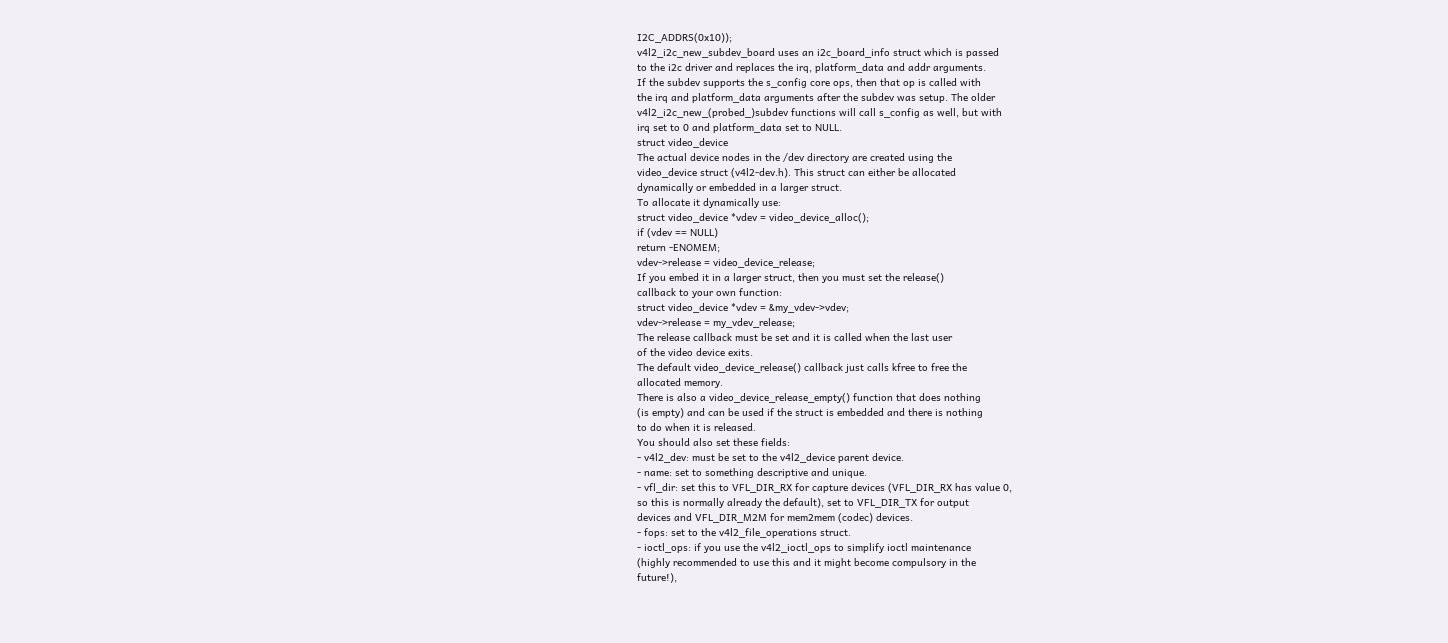I2C_ADDRS(0x10));
v4l2_i2c_new_subdev_board uses an i2c_board_info struct which is passed
to the i2c driver and replaces the irq, platform_data and addr arguments.
If the subdev supports the s_config core ops, then that op is called with
the irq and platform_data arguments after the subdev was setup. The older
v4l2_i2c_new_(probed_)subdev functions will call s_config as well, but with
irq set to 0 and platform_data set to NULL.
struct video_device
The actual device nodes in the /dev directory are created using the
video_device struct (v4l2-dev.h). This struct can either be allocated
dynamically or embedded in a larger struct.
To allocate it dynamically use:
struct video_device *vdev = video_device_alloc();
if (vdev == NULL)
return -ENOMEM;
vdev->release = video_device_release;
If you embed it in a larger struct, then you must set the release()
callback to your own function:
struct video_device *vdev = &my_vdev->vdev;
vdev->release = my_vdev_release;
The release callback must be set and it is called when the last user
of the video device exits.
The default video_device_release() callback just calls kfree to free the
allocated memory.
There is also a video_device_release_empty() function that does nothing
(is empty) and can be used if the struct is embedded and there is nothing
to do when it is released.
You should also set these fields:
- v4l2_dev: must be set to the v4l2_device parent device.
- name: set to something descriptive and unique.
- vfl_dir: set this to VFL_DIR_RX for capture devices (VFL_DIR_RX has value 0,
so this is normally already the default), set to VFL_DIR_TX for output
devices and VFL_DIR_M2M for mem2mem (codec) devices.
- fops: set to the v4l2_file_operations struct.
- ioctl_ops: if you use the v4l2_ioctl_ops to simplify ioctl maintenance
(highly recommended to use this and it might become compulsory in the
future!),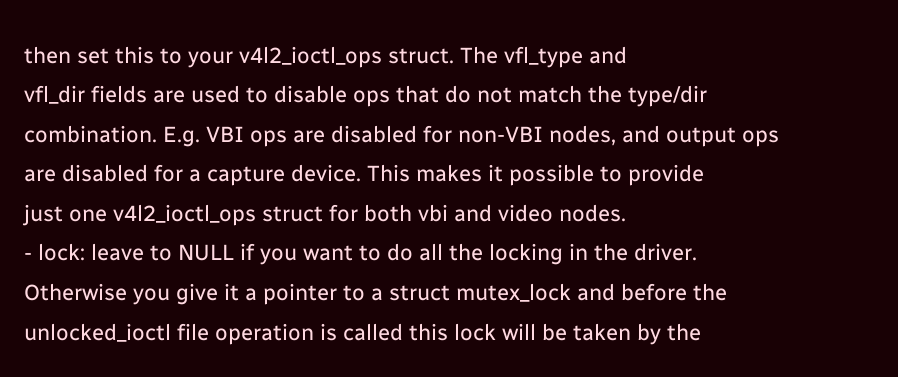then set this to your v4l2_ioctl_ops struct. The vfl_type and
vfl_dir fields are used to disable ops that do not match the type/dir
combination. E.g. VBI ops are disabled for non-VBI nodes, and output ops
are disabled for a capture device. This makes it possible to provide
just one v4l2_ioctl_ops struct for both vbi and video nodes.
- lock: leave to NULL if you want to do all the locking in the driver.
Otherwise you give it a pointer to a struct mutex_lock and before the
unlocked_ioctl file operation is called this lock will be taken by the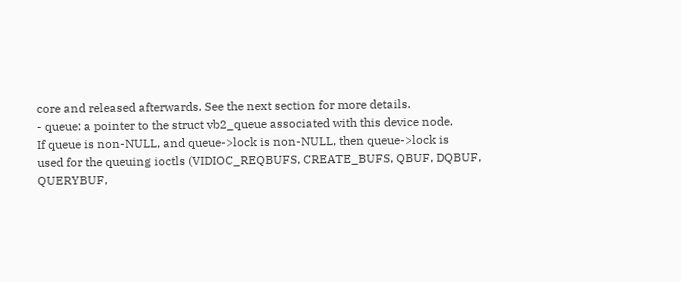core and released afterwards. See the next section for more details.
- queue: a pointer to the struct vb2_queue associated with this device node.
If queue is non-NULL, and queue->lock is non-NULL, then queue->lock is
used for the queuing ioctls (VIDIOC_REQBUFS, CREATE_BUFS, QBUF, DQBUF,
QUERYBUF,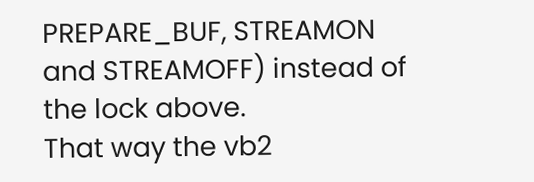PREPARE_BUF, STREAMON and STREAMOFF) instead of the lock above.
That way the vb2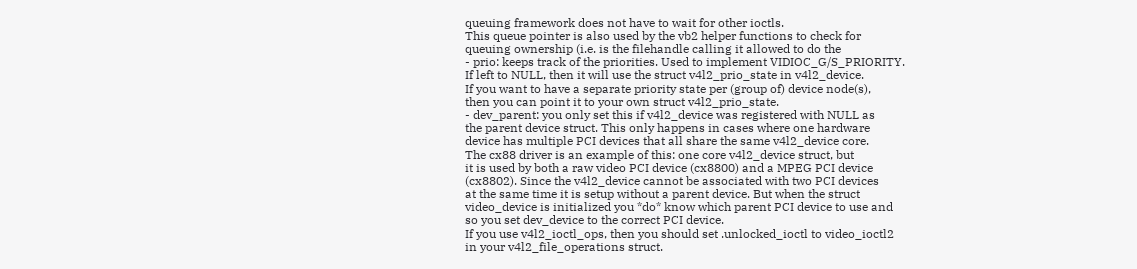queuing framework does not have to wait for other ioctls.
This queue pointer is also used by the vb2 helper functions to check for
queuing ownership (i.e. is the filehandle calling it allowed to do the
- prio: keeps track of the priorities. Used to implement VIDIOC_G/S_PRIORITY.
If left to NULL, then it will use the struct v4l2_prio_state in v4l2_device.
If you want to have a separate priority state per (group of) device node(s),
then you can point it to your own struct v4l2_prio_state.
- dev_parent: you only set this if v4l2_device was registered with NULL as
the parent device struct. This only happens in cases where one hardware
device has multiple PCI devices that all share the same v4l2_device core.
The cx88 driver is an example of this: one core v4l2_device struct, but
it is used by both a raw video PCI device (cx8800) and a MPEG PCI device
(cx8802). Since the v4l2_device cannot be associated with two PCI devices
at the same time it is setup without a parent device. But when the struct
video_device is initialized you *do* know which parent PCI device to use and
so you set dev_device to the correct PCI device.
If you use v4l2_ioctl_ops, then you should set .unlocked_ioctl to video_ioctl2
in your v4l2_file_operations struct.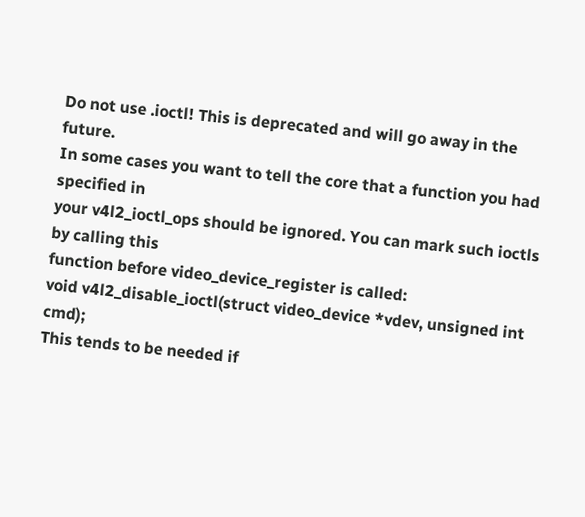Do not use .ioctl! This is deprecated and will go away in the future.
In some cases you want to tell the core that a function you had specified in
your v4l2_ioctl_ops should be ignored. You can mark such ioctls by calling this
function before video_device_register is called:
void v4l2_disable_ioctl(struct video_device *vdev, unsigned int cmd);
This tends to be needed if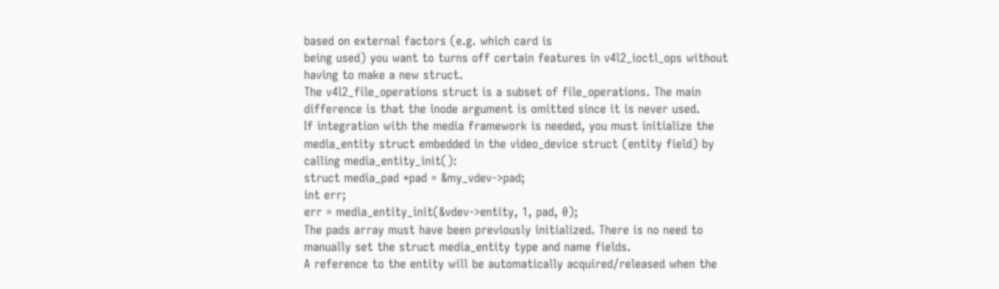based on external factors (e.g. which card is
being used) you want to turns off certain features in v4l2_ioctl_ops without
having to make a new struct.
The v4l2_file_operations struct is a subset of file_operations. The main
difference is that the inode argument is omitted since it is never used.
If integration with the media framework is needed, you must initialize the
media_entity struct embedded in the video_device struct (entity field) by
calling media_entity_init():
struct media_pad *pad = &my_vdev->pad;
int err;
err = media_entity_init(&vdev->entity, 1, pad, 0);
The pads array must have been previously initialized. There is no need to
manually set the struct media_entity type and name fields.
A reference to the entity will be automatically acquired/released when the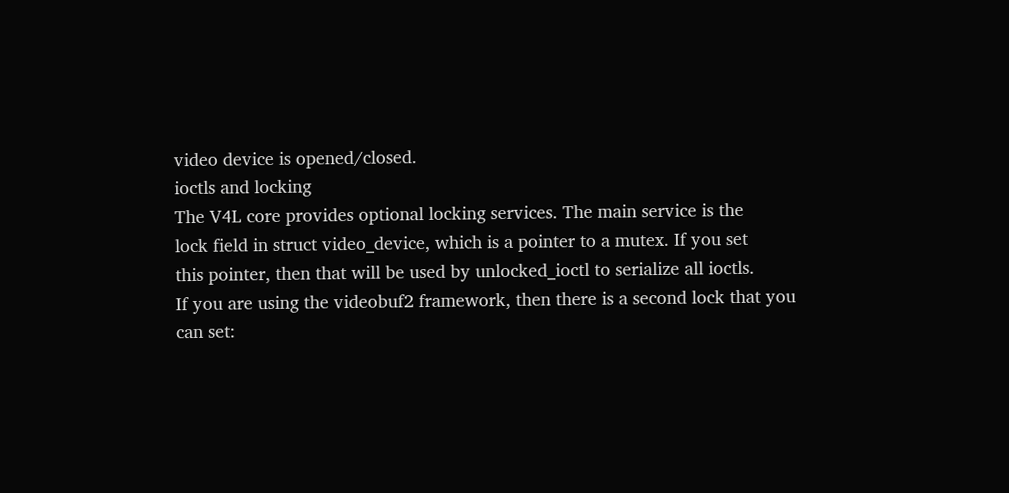video device is opened/closed.
ioctls and locking
The V4L core provides optional locking services. The main service is the
lock field in struct video_device, which is a pointer to a mutex. If you set
this pointer, then that will be used by unlocked_ioctl to serialize all ioctls.
If you are using the videobuf2 framework, then there is a second lock that you
can set: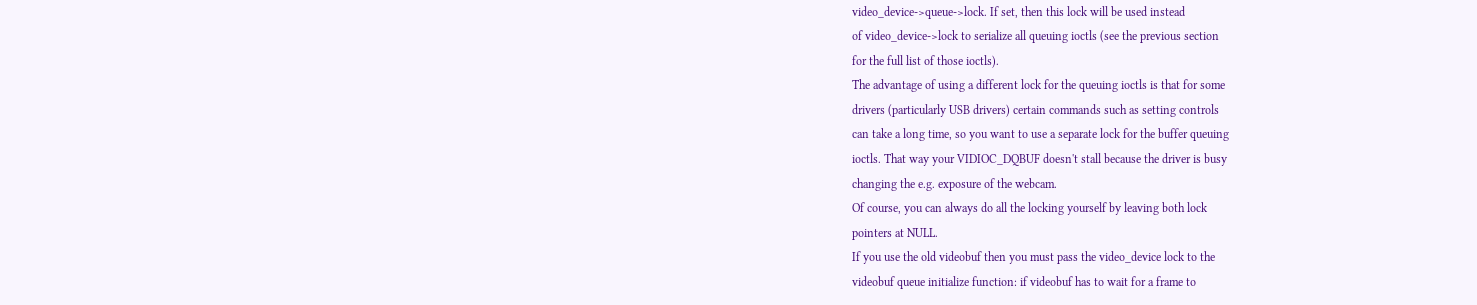video_device->queue->lock. If set, then this lock will be used instead
of video_device->lock to serialize all queuing ioctls (see the previous section
for the full list of those ioctls).
The advantage of using a different lock for the queuing ioctls is that for some
drivers (particularly USB drivers) certain commands such as setting controls
can take a long time, so you want to use a separate lock for the buffer queuing
ioctls. That way your VIDIOC_DQBUF doesn't stall because the driver is busy
changing the e.g. exposure of the webcam.
Of course, you can always do all the locking yourself by leaving both lock
pointers at NULL.
If you use the old videobuf then you must pass the video_device lock to the
videobuf queue initialize function: if videobuf has to wait for a frame to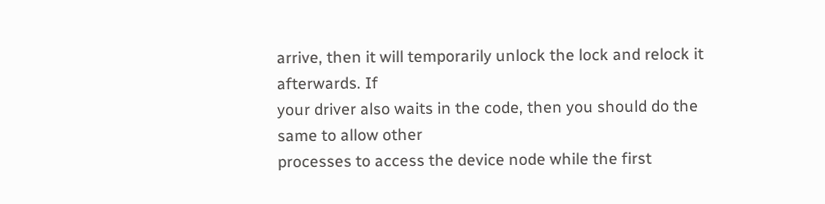arrive, then it will temporarily unlock the lock and relock it afterwards. If
your driver also waits in the code, then you should do the same to allow other
processes to access the device node while the first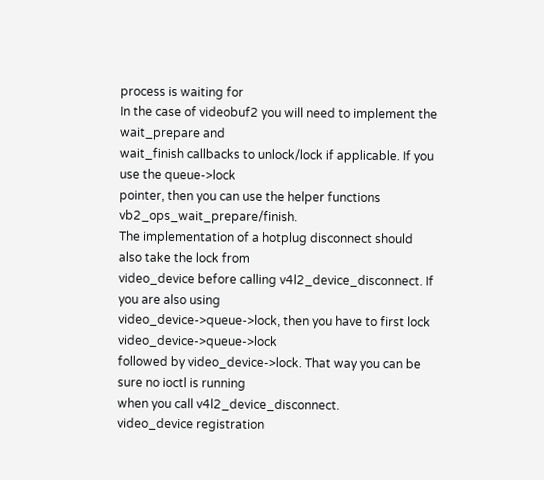process is waiting for
In the case of videobuf2 you will need to implement the wait_prepare and
wait_finish callbacks to unlock/lock if applicable. If you use the queue->lock
pointer, then you can use the helper functions vb2_ops_wait_prepare/finish.
The implementation of a hotplug disconnect should also take the lock from
video_device before calling v4l2_device_disconnect. If you are also using
video_device->queue->lock, then you have to first lock video_device->queue->lock
followed by video_device->lock. That way you can be sure no ioctl is running
when you call v4l2_device_disconnect.
video_device registration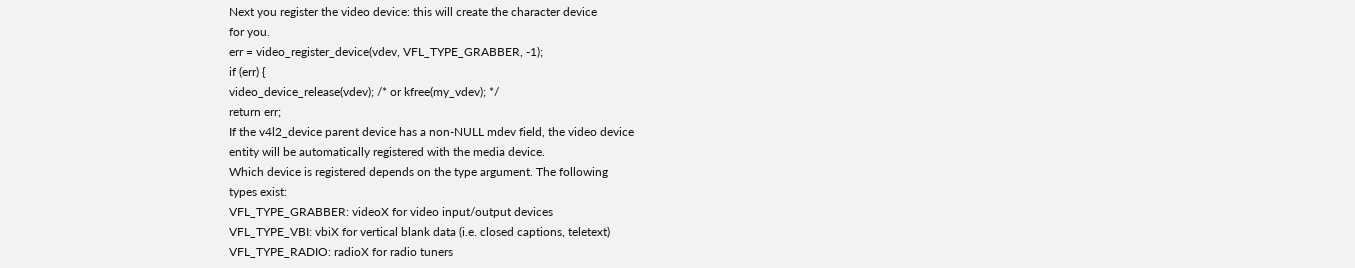Next you register the video device: this will create the character device
for you.
err = video_register_device(vdev, VFL_TYPE_GRABBER, -1);
if (err) {
video_device_release(vdev); /* or kfree(my_vdev); */
return err;
If the v4l2_device parent device has a non-NULL mdev field, the video device
entity will be automatically registered with the media device.
Which device is registered depends on the type argument. The following
types exist:
VFL_TYPE_GRABBER: videoX for video input/output devices
VFL_TYPE_VBI: vbiX for vertical blank data (i.e. closed captions, teletext)
VFL_TYPE_RADIO: radioX for radio tuners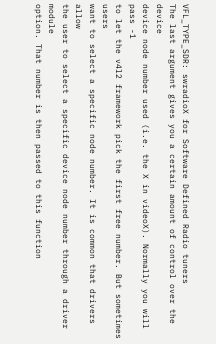VFL_TYPE_SDR: swradioX for Software Defined Radio tuners
The last argument gives you a certain amount of control over the device
device node number used (i.e. the X in videoX). Normally you will pass -1
to let the v4l2 framework pick the first free number. But sometimes users
want to select a specific node number. It is common that drivers allow
the user to select a specific device node number through a driver module
option. That number is then passed to this function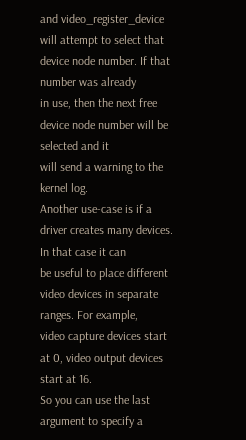and video_register_device
will attempt to select that device node number. If that number was already
in use, then the next free device node number will be selected and it
will send a warning to the kernel log.
Another use-case is if a driver creates many devices. In that case it can
be useful to place different video devices in separate ranges. For example,
video capture devices start at 0, video output devices start at 16.
So you can use the last argument to specify a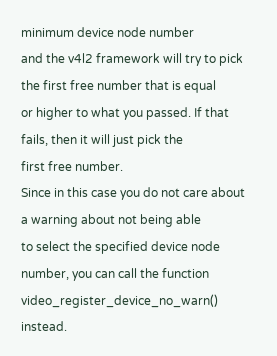minimum device node number
and the v4l2 framework will try to pick the first free number that is equal
or higher to what you passed. If that fails, then it will just pick the
first free number.
Since in this case you do not care about a warning about not being able
to select the specified device node number, you can call the function
video_register_device_no_warn() instead.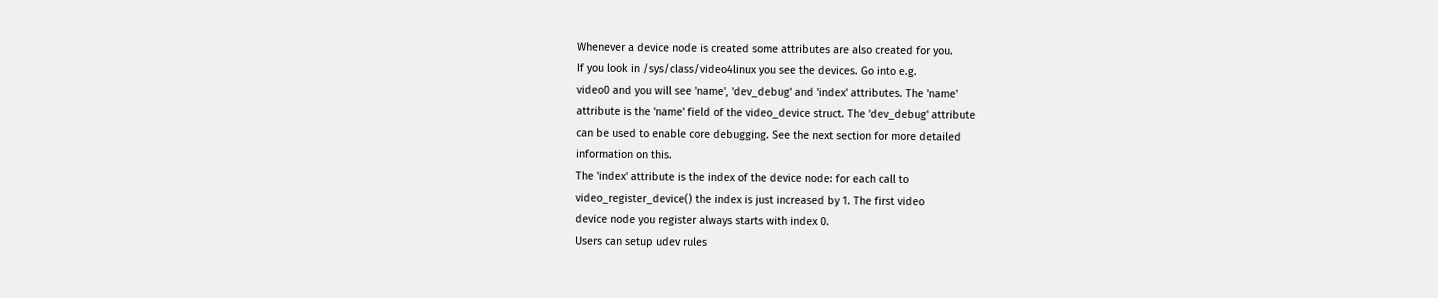Whenever a device node is created some attributes are also created for you.
If you look in /sys/class/video4linux you see the devices. Go into e.g.
video0 and you will see 'name', 'dev_debug' and 'index' attributes. The 'name'
attribute is the 'name' field of the video_device struct. The 'dev_debug' attribute
can be used to enable core debugging. See the next section for more detailed
information on this.
The 'index' attribute is the index of the device node: for each call to
video_register_device() the index is just increased by 1. The first video
device node you register always starts with index 0.
Users can setup udev rules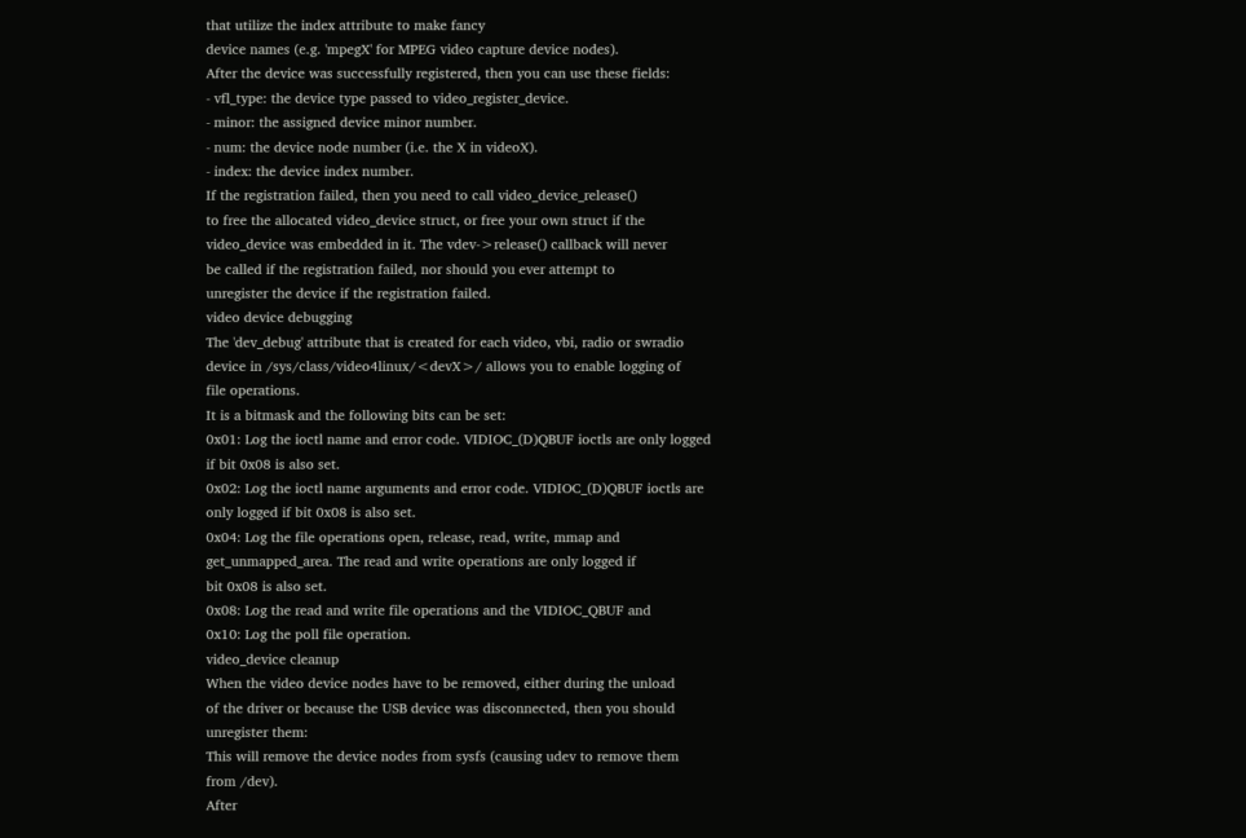that utilize the index attribute to make fancy
device names (e.g. 'mpegX' for MPEG video capture device nodes).
After the device was successfully registered, then you can use these fields:
- vfl_type: the device type passed to video_register_device.
- minor: the assigned device minor number.
- num: the device node number (i.e. the X in videoX).
- index: the device index number.
If the registration failed, then you need to call video_device_release()
to free the allocated video_device struct, or free your own struct if the
video_device was embedded in it. The vdev->release() callback will never
be called if the registration failed, nor should you ever attempt to
unregister the device if the registration failed.
video device debugging
The 'dev_debug' attribute that is created for each video, vbi, radio or swradio
device in /sys/class/video4linux/<devX>/ allows you to enable logging of
file operations.
It is a bitmask and the following bits can be set:
0x01: Log the ioctl name and error code. VIDIOC_(D)QBUF ioctls are only logged
if bit 0x08 is also set.
0x02: Log the ioctl name arguments and error code. VIDIOC_(D)QBUF ioctls are
only logged if bit 0x08 is also set.
0x04: Log the file operations open, release, read, write, mmap and
get_unmapped_area. The read and write operations are only logged if
bit 0x08 is also set.
0x08: Log the read and write file operations and the VIDIOC_QBUF and
0x10: Log the poll file operation.
video_device cleanup
When the video device nodes have to be removed, either during the unload
of the driver or because the USB device was disconnected, then you should
unregister them:
This will remove the device nodes from sysfs (causing udev to remove them
from /dev).
After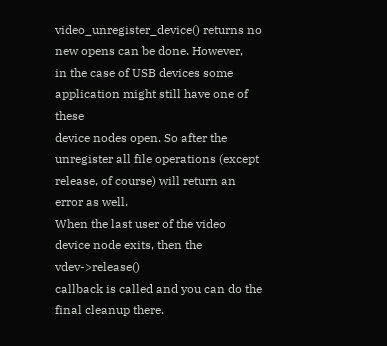video_unregister_device() returns no new opens can be done. However,
in the case of USB devices some application might still have one of these
device nodes open. So after the unregister all file operations (except
release, of course) will return an error as well.
When the last user of the video device node exits, then the vdev->release()
callback is called and you can do the final cleanup there.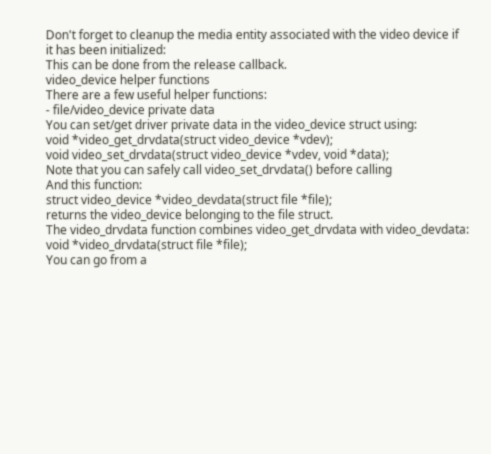Don't forget to cleanup the media entity associated with the video device if
it has been initialized:
This can be done from the release callback.
video_device helper functions
There are a few useful helper functions:
- file/video_device private data
You can set/get driver private data in the video_device struct using:
void *video_get_drvdata(struct video_device *vdev);
void video_set_drvdata(struct video_device *vdev, void *data);
Note that you can safely call video_set_drvdata() before calling
And this function:
struct video_device *video_devdata(struct file *file);
returns the video_device belonging to the file struct.
The video_drvdata function combines video_get_drvdata with video_devdata:
void *video_drvdata(struct file *file);
You can go from a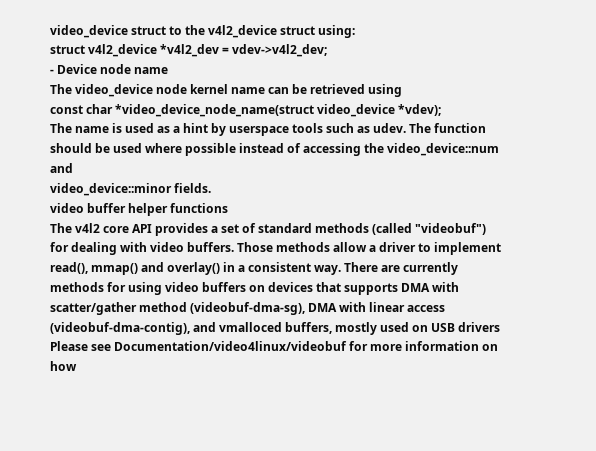video_device struct to the v4l2_device struct using:
struct v4l2_device *v4l2_dev = vdev->v4l2_dev;
- Device node name
The video_device node kernel name can be retrieved using
const char *video_device_node_name(struct video_device *vdev);
The name is used as a hint by userspace tools such as udev. The function
should be used where possible instead of accessing the video_device::num and
video_device::minor fields.
video buffer helper functions
The v4l2 core API provides a set of standard methods (called "videobuf")
for dealing with video buffers. Those methods allow a driver to implement
read(), mmap() and overlay() in a consistent way. There are currently
methods for using video buffers on devices that supports DMA with
scatter/gather method (videobuf-dma-sg), DMA with linear access
(videobuf-dma-contig), and vmalloced buffers, mostly used on USB drivers
Please see Documentation/video4linux/videobuf for more information on how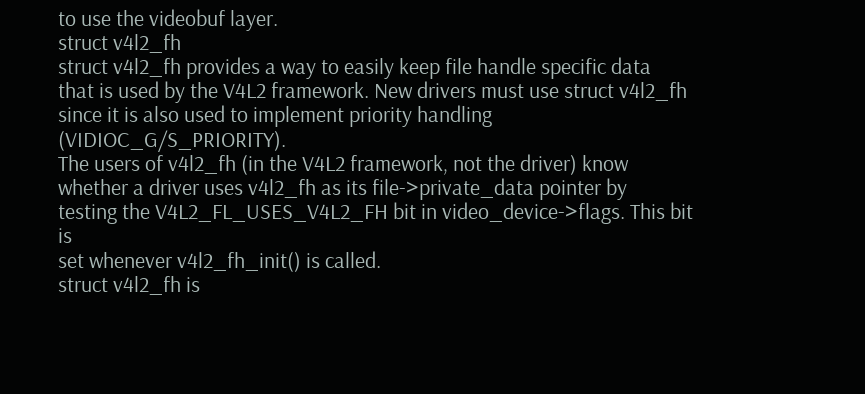to use the videobuf layer.
struct v4l2_fh
struct v4l2_fh provides a way to easily keep file handle specific data
that is used by the V4L2 framework. New drivers must use struct v4l2_fh
since it is also used to implement priority handling (VIDIOC_G/S_PRIORITY).
The users of v4l2_fh (in the V4L2 framework, not the driver) know
whether a driver uses v4l2_fh as its file->private_data pointer by
testing the V4L2_FL_USES_V4L2_FH bit in video_device->flags. This bit is
set whenever v4l2_fh_init() is called.
struct v4l2_fh is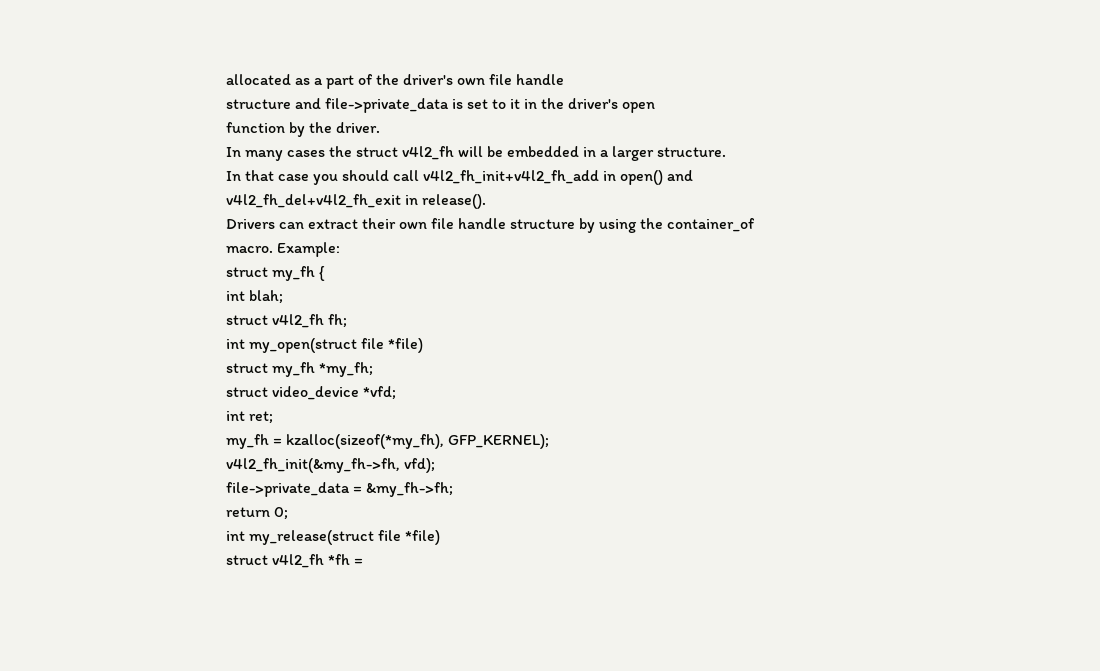allocated as a part of the driver's own file handle
structure and file->private_data is set to it in the driver's open
function by the driver.
In many cases the struct v4l2_fh will be embedded in a larger structure.
In that case you should call v4l2_fh_init+v4l2_fh_add in open() and
v4l2_fh_del+v4l2_fh_exit in release().
Drivers can extract their own file handle structure by using the container_of
macro. Example:
struct my_fh {
int blah;
struct v4l2_fh fh;
int my_open(struct file *file)
struct my_fh *my_fh;
struct video_device *vfd;
int ret;
my_fh = kzalloc(sizeof(*my_fh), GFP_KERNEL);
v4l2_fh_init(&my_fh->fh, vfd);
file->private_data = &my_fh->fh;
return 0;
int my_release(struct file *file)
struct v4l2_fh *fh =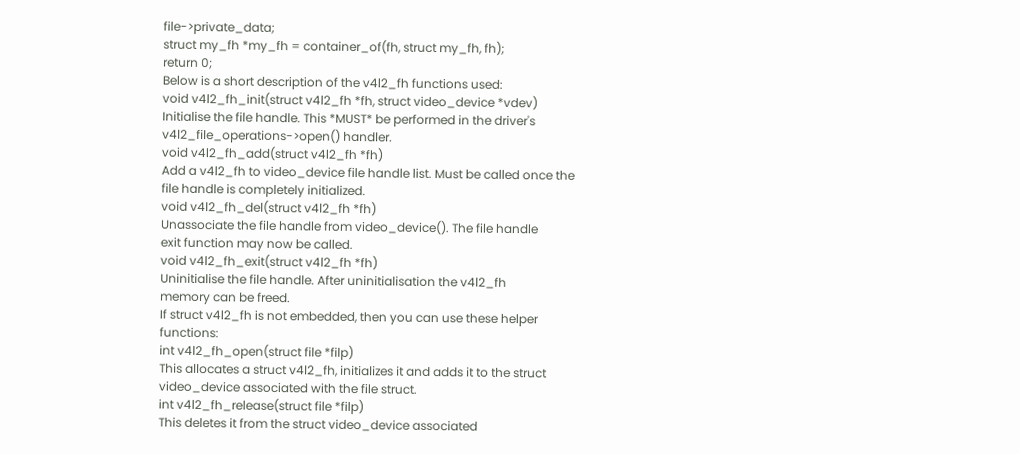file->private_data;
struct my_fh *my_fh = container_of(fh, struct my_fh, fh);
return 0;
Below is a short description of the v4l2_fh functions used:
void v4l2_fh_init(struct v4l2_fh *fh, struct video_device *vdev)
Initialise the file handle. This *MUST* be performed in the driver's
v4l2_file_operations->open() handler.
void v4l2_fh_add(struct v4l2_fh *fh)
Add a v4l2_fh to video_device file handle list. Must be called once the
file handle is completely initialized.
void v4l2_fh_del(struct v4l2_fh *fh)
Unassociate the file handle from video_device(). The file handle
exit function may now be called.
void v4l2_fh_exit(struct v4l2_fh *fh)
Uninitialise the file handle. After uninitialisation the v4l2_fh
memory can be freed.
If struct v4l2_fh is not embedded, then you can use these helper functions:
int v4l2_fh_open(struct file *filp)
This allocates a struct v4l2_fh, initializes it and adds it to the struct
video_device associated with the file struct.
int v4l2_fh_release(struct file *filp)
This deletes it from the struct video_device associated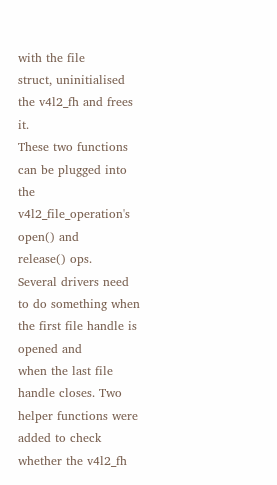with the file
struct, uninitialised the v4l2_fh and frees it.
These two functions can be plugged into the v4l2_file_operation's open() and
release() ops.
Several drivers need to do something when the first file handle is opened and
when the last file handle closes. Two helper functions were added to check
whether the v4l2_fh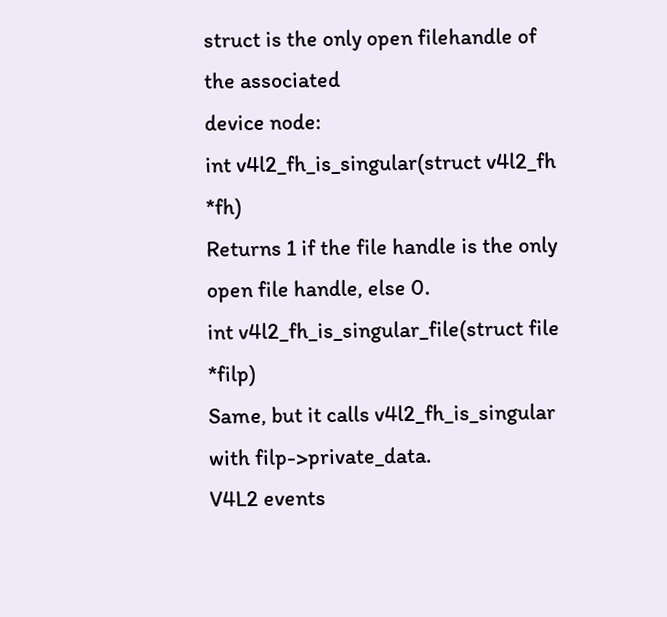struct is the only open filehandle of the associated
device node:
int v4l2_fh_is_singular(struct v4l2_fh *fh)
Returns 1 if the file handle is the only open file handle, else 0.
int v4l2_fh_is_singular_file(struct file *filp)
Same, but it calls v4l2_fh_is_singular with filp->private_data.
V4L2 events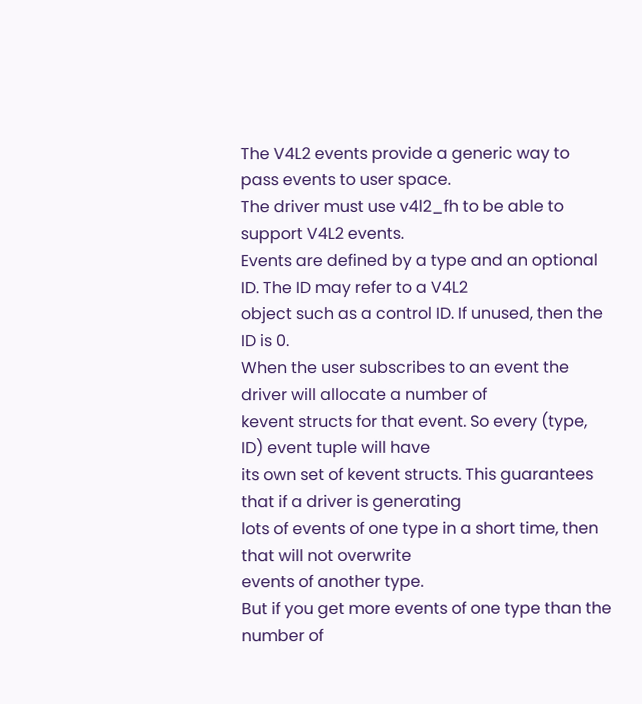The V4L2 events provide a generic way to pass events to user space.
The driver must use v4l2_fh to be able to support V4L2 events.
Events are defined by a type and an optional ID. The ID may refer to a V4L2
object such as a control ID. If unused, then the ID is 0.
When the user subscribes to an event the driver will allocate a number of
kevent structs for that event. So every (type, ID) event tuple will have
its own set of kevent structs. This guarantees that if a driver is generating
lots of events of one type in a short time, then that will not overwrite
events of another type.
But if you get more events of one type than the number of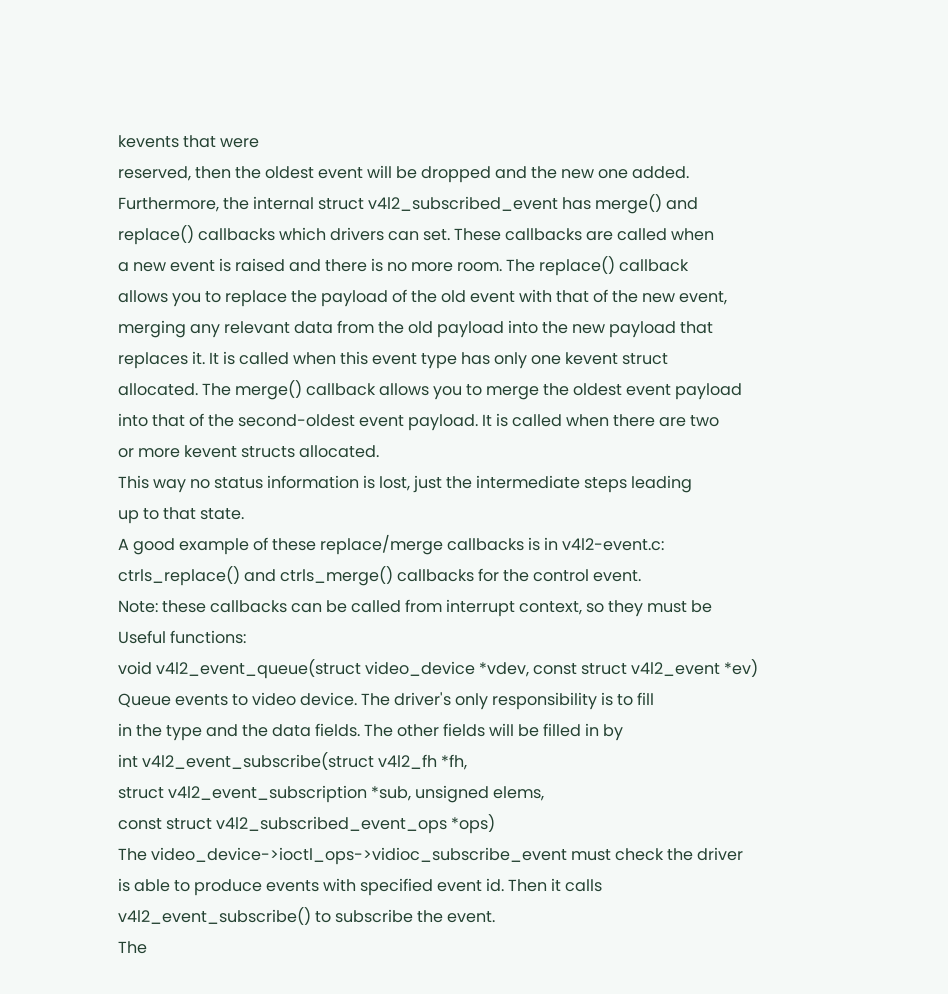kevents that were
reserved, then the oldest event will be dropped and the new one added.
Furthermore, the internal struct v4l2_subscribed_event has merge() and
replace() callbacks which drivers can set. These callbacks are called when
a new event is raised and there is no more room. The replace() callback
allows you to replace the payload of the old event with that of the new event,
merging any relevant data from the old payload into the new payload that
replaces it. It is called when this event type has only one kevent struct
allocated. The merge() callback allows you to merge the oldest event payload
into that of the second-oldest event payload. It is called when there are two
or more kevent structs allocated.
This way no status information is lost, just the intermediate steps leading
up to that state.
A good example of these replace/merge callbacks is in v4l2-event.c:
ctrls_replace() and ctrls_merge() callbacks for the control event.
Note: these callbacks can be called from interrupt context, so they must be
Useful functions:
void v4l2_event_queue(struct video_device *vdev, const struct v4l2_event *ev)
Queue events to video device. The driver's only responsibility is to fill
in the type and the data fields. The other fields will be filled in by
int v4l2_event_subscribe(struct v4l2_fh *fh,
struct v4l2_event_subscription *sub, unsigned elems,
const struct v4l2_subscribed_event_ops *ops)
The video_device->ioctl_ops->vidioc_subscribe_event must check the driver
is able to produce events with specified event id. Then it calls
v4l2_event_subscribe() to subscribe the event.
The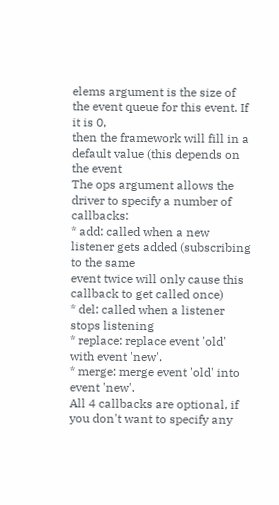elems argument is the size of the event queue for this event. If it is 0,
then the framework will fill in a default value (this depends on the event
The ops argument allows the driver to specify a number of callbacks:
* add: called when a new listener gets added (subscribing to the same
event twice will only cause this callback to get called once)
* del: called when a listener stops listening
* replace: replace event 'old' with event 'new'.
* merge: merge event 'old' into event 'new'.
All 4 callbacks are optional, if you don't want to specify any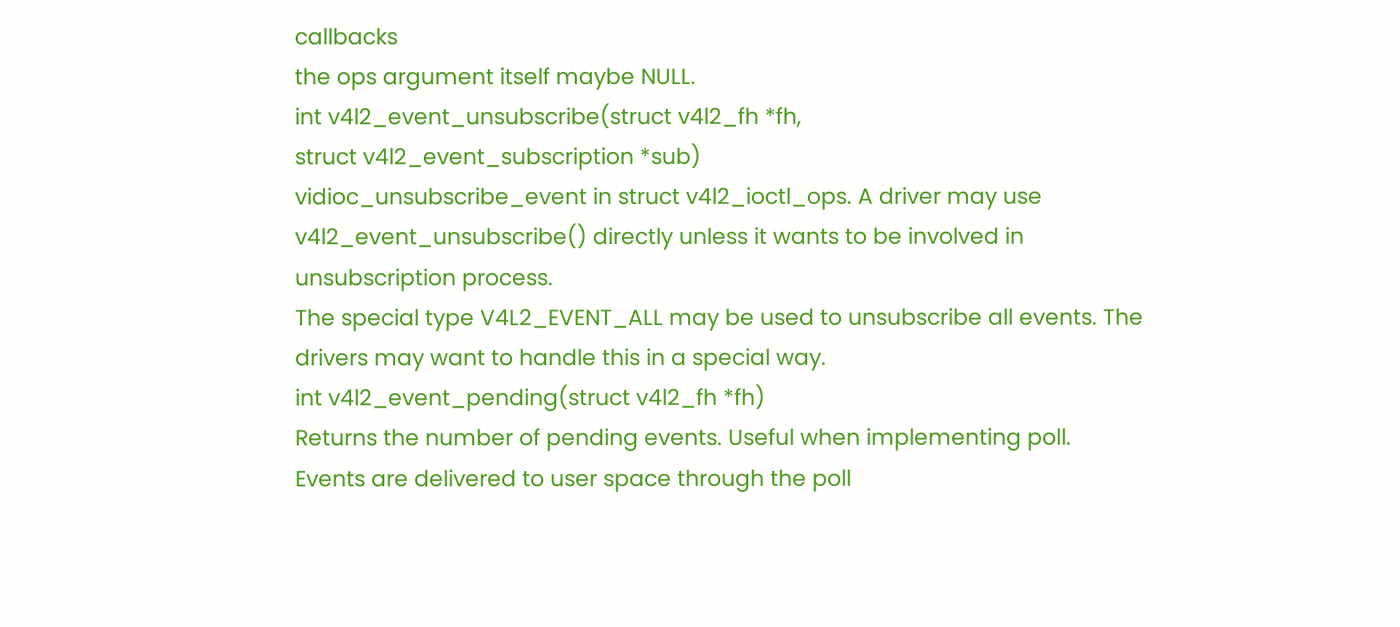callbacks
the ops argument itself maybe NULL.
int v4l2_event_unsubscribe(struct v4l2_fh *fh,
struct v4l2_event_subscription *sub)
vidioc_unsubscribe_event in struct v4l2_ioctl_ops. A driver may use
v4l2_event_unsubscribe() directly unless it wants to be involved in
unsubscription process.
The special type V4L2_EVENT_ALL may be used to unsubscribe all events. The
drivers may want to handle this in a special way.
int v4l2_event_pending(struct v4l2_fh *fh)
Returns the number of pending events. Useful when implementing poll.
Events are delivered to user space through the poll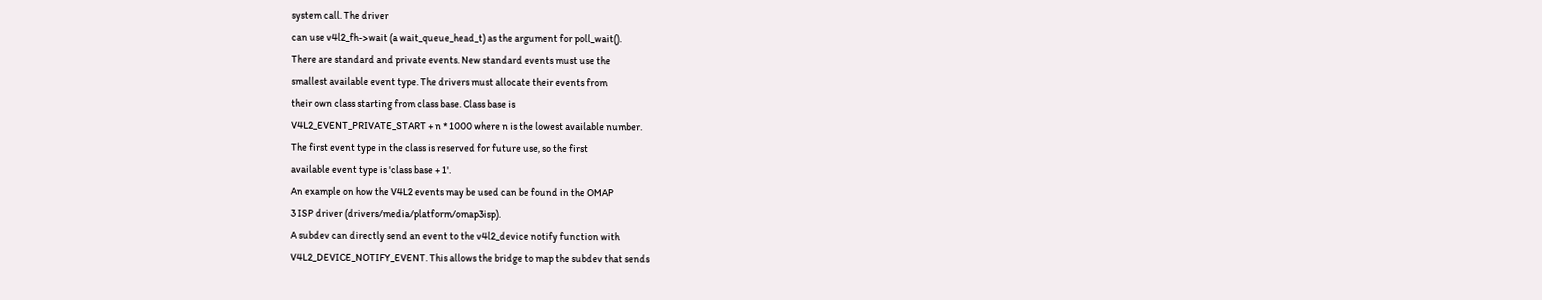system call. The driver
can use v4l2_fh->wait (a wait_queue_head_t) as the argument for poll_wait().
There are standard and private events. New standard events must use the
smallest available event type. The drivers must allocate their events from
their own class starting from class base. Class base is
V4L2_EVENT_PRIVATE_START + n * 1000 where n is the lowest available number.
The first event type in the class is reserved for future use, so the first
available event type is 'class base + 1'.
An example on how the V4L2 events may be used can be found in the OMAP
3 ISP driver (drivers/media/platform/omap3isp).
A subdev can directly send an event to the v4l2_device notify function with
V4L2_DEVICE_NOTIFY_EVENT. This allows the bridge to map the subdev that sends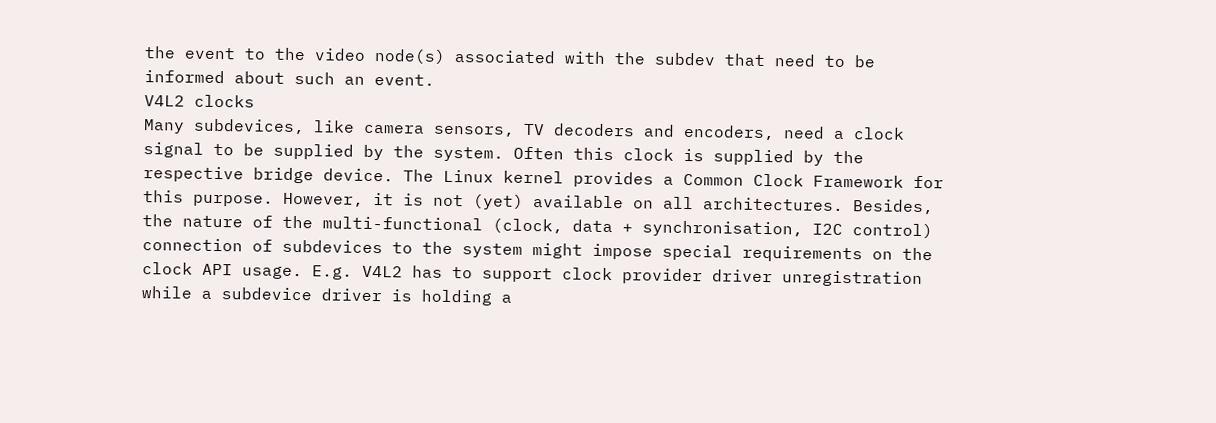the event to the video node(s) associated with the subdev that need to be
informed about such an event.
V4L2 clocks
Many subdevices, like camera sensors, TV decoders and encoders, need a clock
signal to be supplied by the system. Often this clock is supplied by the
respective bridge device. The Linux kernel provides a Common Clock Framework for
this purpose. However, it is not (yet) available on all architectures. Besides,
the nature of the multi-functional (clock, data + synchronisation, I2C control)
connection of subdevices to the system might impose special requirements on the
clock API usage. E.g. V4L2 has to support clock provider driver unregistration
while a subdevice driver is holding a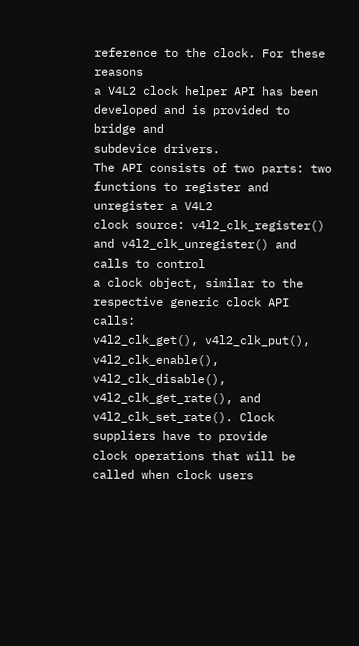reference to the clock. For these reasons
a V4L2 clock helper API has been developed and is provided to bridge and
subdevice drivers.
The API consists of two parts: two functions to register and unregister a V4L2
clock source: v4l2_clk_register() and v4l2_clk_unregister() and calls to control
a clock object, similar to the respective generic clock API calls:
v4l2_clk_get(), v4l2_clk_put(), v4l2_clk_enable(), v4l2_clk_disable(),
v4l2_clk_get_rate(), and v4l2_clk_set_rate(). Clock suppliers have to provide
clock operations that will be called when clock users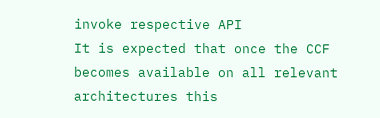invoke respective API
It is expected that once the CCF becomes available on all relevant
architectures this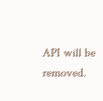API will be removed.